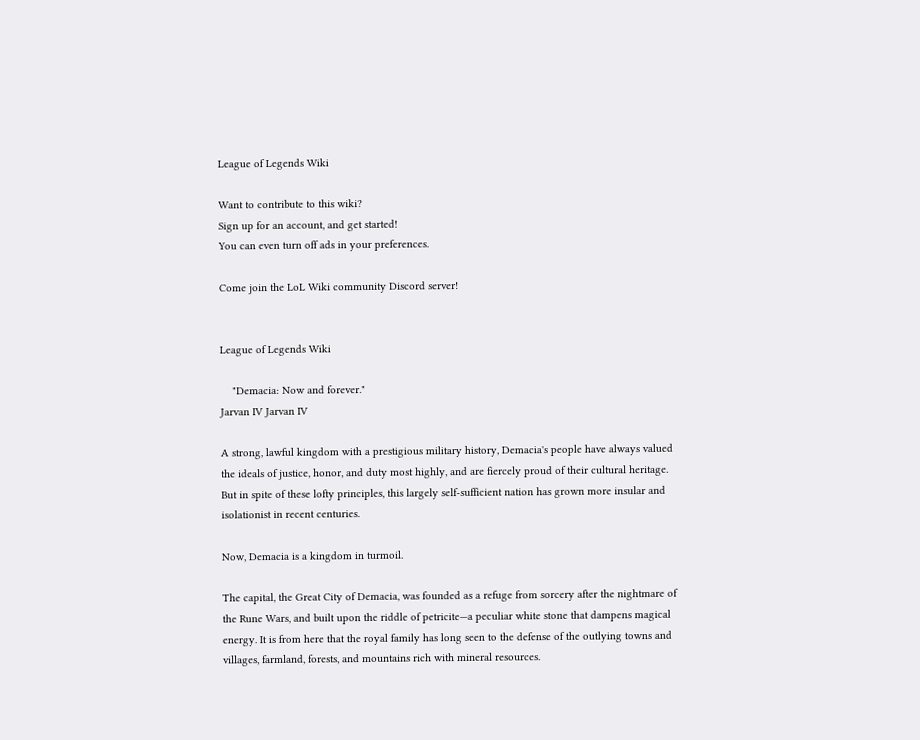League of Legends Wiki

Want to contribute to this wiki?
Sign up for an account, and get started!
You can even turn off ads in your preferences.

Come join the LoL Wiki community Discord server!


League of Legends Wiki

    "Demacia: Now and forever."
Jarvan IV Jarvan IV

A strong, lawful kingdom with a prestigious military history, Demacia's people have always valued the ideals of justice, honor, and duty most highly, and are fiercely proud of their cultural heritage. But in spite of these lofty principles, this largely self-sufficient nation has grown more insular and isolationist in recent centuries.

Now, Demacia is a kingdom in turmoil.

The capital, the Great City of Demacia, was founded as a refuge from sorcery after the nightmare of the Rune Wars, and built upon the riddle of petricite—a peculiar white stone that dampens magical energy. It is from here that the royal family has long seen to the defense of the outlying towns and villages, farmland, forests, and mountains rich with mineral resources.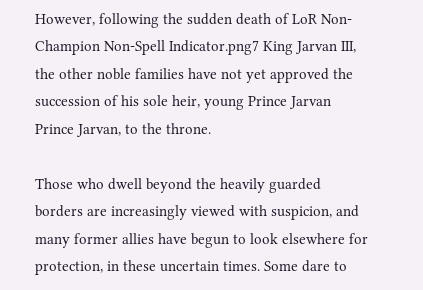However, following the sudden death of LoR Non-Champion Non-Spell Indicator.png7 King Jarvan III, the other noble families have not yet approved the succession of his sole heir, young Prince Jarvan Prince Jarvan, to the throne.

Those who dwell beyond the heavily guarded borders are increasingly viewed with suspicion, and many former allies have begun to look elsewhere for protection, in these uncertain times. Some dare to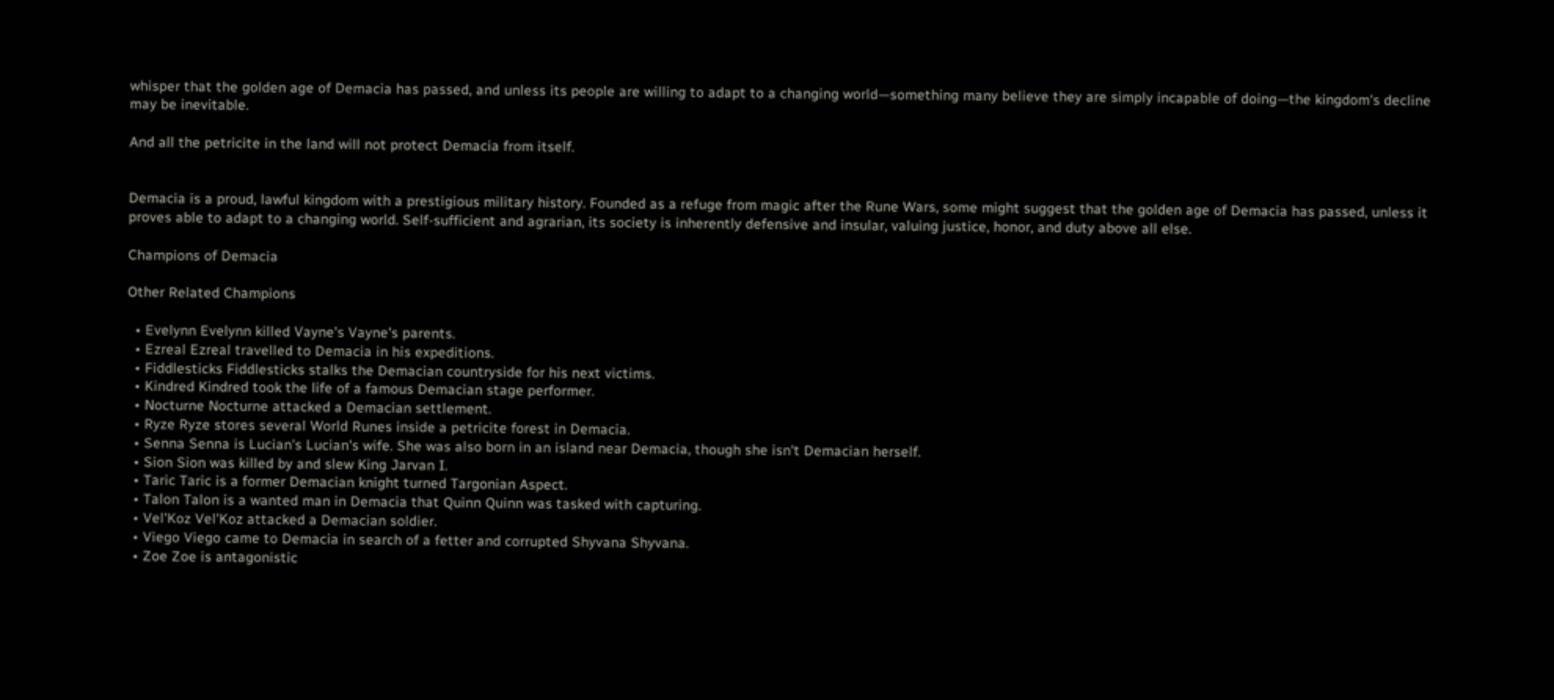whisper that the golden age of Demacia has passed, and unless its people are willing to adapt to a changing world—something many believe they are simply incapable of doing—the kingdom's decline may be inevitable.

And all the petricite in the land will not protect Demacia from itself.


Demacia is a proud, lawful kingdom with a prestigious military history. Founded as a refuge from magic after the Rune Wars, some might suggest that the golden age of Demacia has passed, unless it proves able to adapt to a changing world. Self-sufficient and agrarian, its society is inherently defensive and insular, valuing justice, honor, and duty above all else.

Champions of Demacia

Other Related Champions

  • Evelynn Evelynn killed Vayne's Vayne's parents.
  • Ezreal Ezreal travelled to Demacia in his expeditions.
  • Fiddlesticks Fiddlesticks stalks the Demacian countryside for his next victims.
  • Kindred Kindred took the life of a famous Demacian stage performer.
  • Nocturne Nocturne attacked a Demacian settlement.
  • Ryze Ryze stores several World Runes inside a petricite forest in Demacia.
  • Senna Senna is Lucian's Lucian's wife. She was also born in an island near Demacia, though she isn't Demacian herself.
  • Sion Sion was killed by and slew King Jarvan I.
  • Taric Taric is a former Demacian knight turned Targonian Aspect.
  • Talon Talon is a wanted man in Demacia that Quinn Quinn was tasked with capturing.
  • Vel'Koz Vel'Koz attacked a Demacian soldier.
  • Viego Viego came to Demacia in search of a fetter and corrupted Shyvana Shyvana.
  • Zoe Zoe is antagonistic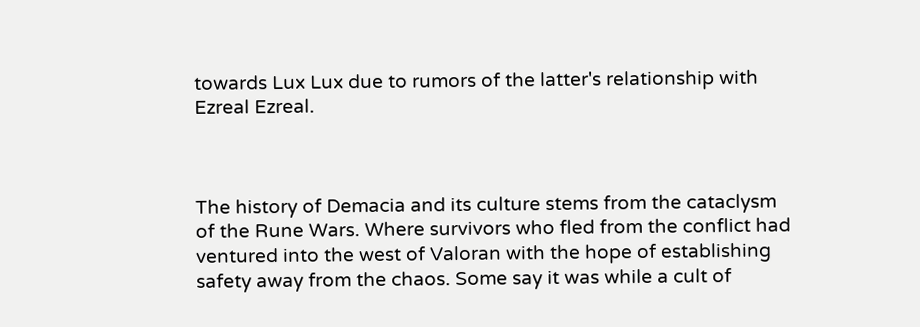towards Lux Lux due to rumors of the latter's relationship with Ezreal Ezreal.



The history of Demacia and its culture stems from the cataclysm of the Rune Wars. Where survivors who fled from the conflict had ventured into the west of Valoran with the hope of establishing safety away from the chaos. Some say it was while a cult of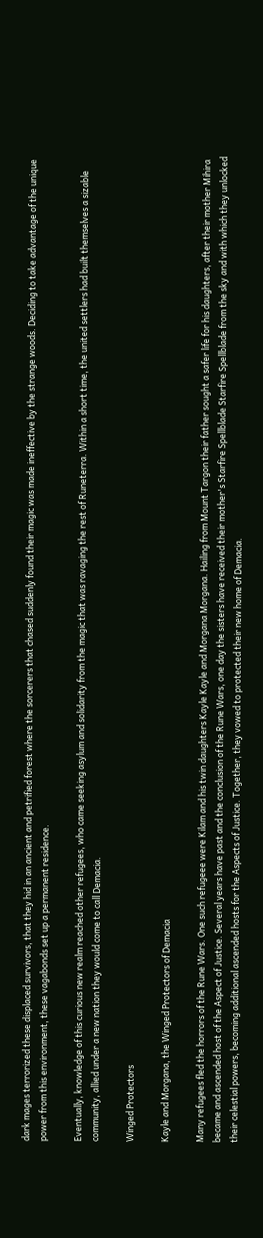dark mages terrorized these displaced survivors, that they hid in an ancient and petrified forest where the sorcerers that chased suddenly found their magic was made ineffective by the strange woods. Deciding to take advantage of the unique power from this environment, these vagabonds set up a permanent residence.

Eventually, knowledge of this curious new realm reached other refugees, who came seeking asylum and solidarity from the magic that was ravaging the rest of Runeterra. Within a short time, the united settlers had built themselves a sizable community, allied under a new nation they would come to call Demacia.

Winged Protectors

Kayle and Morgana, the Winged Protectors of Demacia

Many refugees fled the horrors of the Rune Wars. One such refugeee were Kilam and his twin daughters Kayle Kayle and Morgana Morgana. Hailing from Mount Targon their father sought a safer life for his daughters, after their mother Mihira became and ascended host of the Aspect of Justice. Several years have past and the conclusion of the Rune Wars, one day the sisters have received their mother's Starfire Spellblade Starfire Spellblade from the sky and with which they unlocked their celestial powers, becoming additional ascended hosts for the Aspects of Justice. Together, they vowed to protected their new home of Demacia.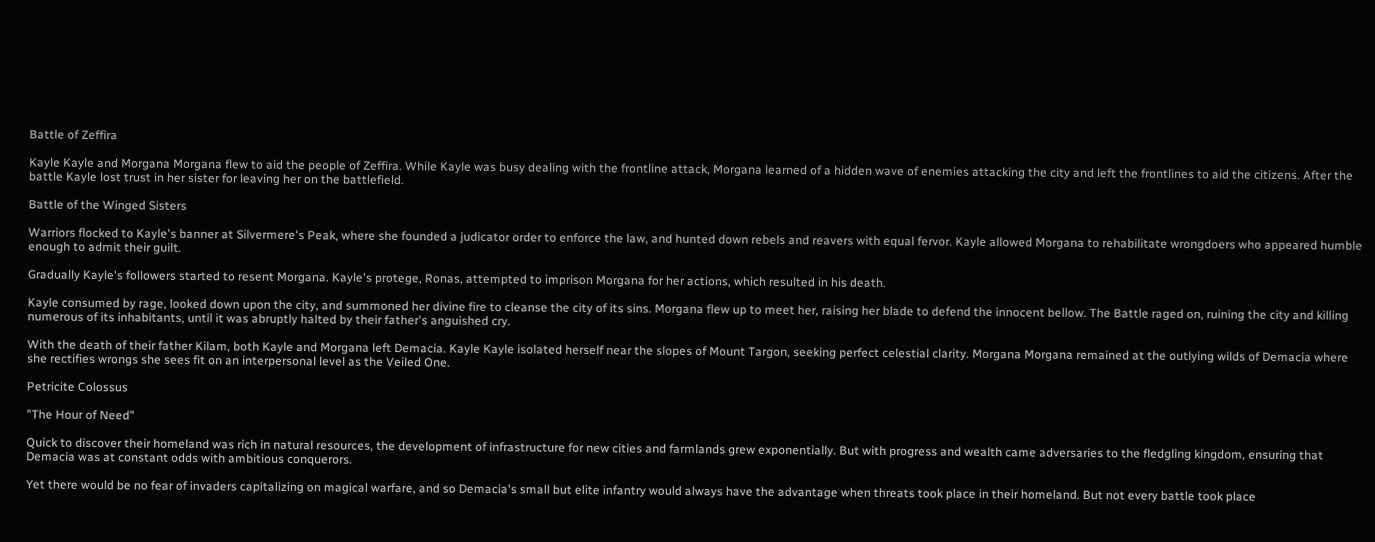Battle of Zeffira

Kayle Kayle and Morgana Morgana flew to aid the people of Zeffira. While Kayle was busy dealing with the frontline attack, Morgana learned of a hidden wave of enemies attacking the city and left the frontlines to aid the citizens. After the battle Kayle lost trust in her sister for leaving her on the battlefield.

Battle of the Winged Sisters

Warriors flocked to Kayle's banner at Silvermere's Peak, where she founded a judicator order to enforce the law, and hunted down rebels and reavers with equal fervor. Kayle allowed Morgana to rehabilitate wrongdoers who appeared humble enough to admit their guilt.

Gradually Kayle's followers started to resent Morgana. Kayle's protege, Ronas, attempted to imprison Morgana for her actions, which resulted in his death.

Kayle consumed by rage, looked down upon the city, and summoned her divine fire to cleanse the city of its sins. Morgana flew up to meet her, raising her blade to defend the innocent bellow. The Battle raged on, ruining the city and killing numerous of its inhabitants, until it was abruptly halted by their father's anguished cry.

With the death of their father Kilam, both Kayle and Morgana left Demacia. Kayle Kayle isolated herself near the slopes of Mount Targon, seeking perfect celestial clarity. Morgana Morgana remained at the outlying wilds of Demacia where she rectifies wrongs she sees fit on an interpersonal level as the Veiled One.

Petricite Colossus

"The Hour of Need"

Quick to discover their homeland was rich in natural resources, the development of infrastructure for new cities and farmlands grew exponentially. But with progress and wealth came adversaries to the fledgling kingdom, ensuring that Demacia was at constant odds with ambitious conquerors.

Yet there would be no fear of invaders capitalizing on magical warfare, and so Demacia's small but elite infantry would always have the advantage when threats took place in their homeland. But not every battle took place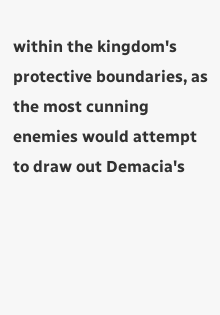within the kingdom's protective boundaries, as the most cunning enemies would attempt to draw out Demacia's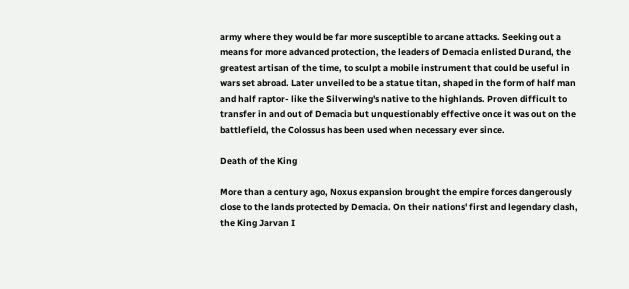army where they would be far more susceptible to arcane attacks. Seeking out a means for more advanced protection, the leaders of Demacia enlisted Durand, the greatest artisan of the time, to sculpt a mobile instrument that could be useful in wars set abroad. Later unveiled to be a statue titan, shaped in the form of half man and half raptor- like the Silverwing's native to the highlands. Proven difficult to transfer in and out of Demacia but unquestionably effective once it was out on the battlefield, the Colossus has been used when necessary ever since.

Death of the King

More than a century ago, Noxus expansion brought the empire forces dangerously close to the lands protected by Demacia. On their nations' first and legendary clash, the King Jarvan I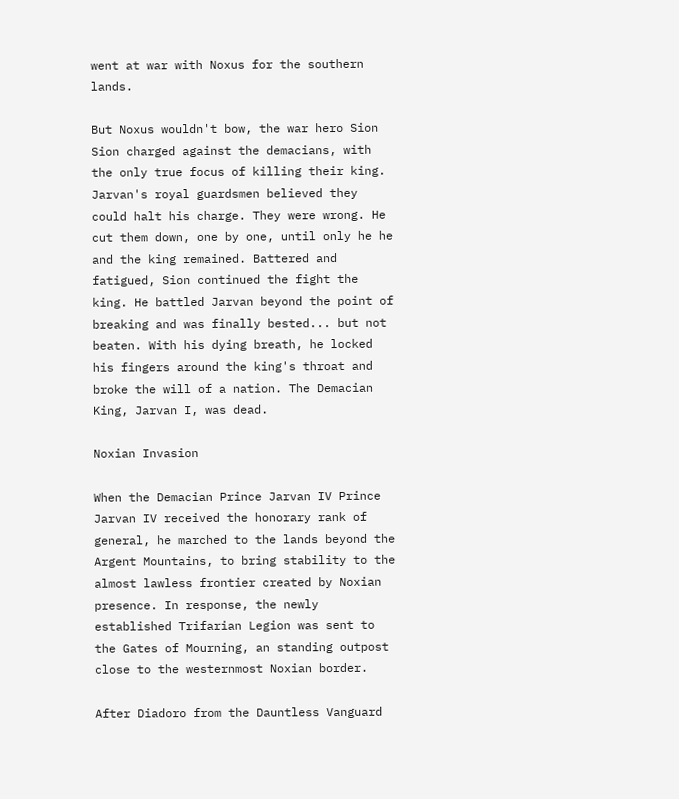went at war with Noxus for the southern lands.

But Noxus wouldn't bow, the war hero Sion Sion charged against the demacians, with the only true focus of killing their king. Jarvan's royal guardsmen believed they could halt his charge. They were wrong. He cut them down, one by one, until only he he and the king remained. Battered and fatigued, Sion continued the fight the king. He battled Jarvan beyond the point of breaking and was finally bested... but not beaten. With his dying breath, he locked his fingers around the king's throat and broke the will of a nation. The Demacian King, Jarvan I, was dead.

Noxian Invasion

When the Demacian Prince Jarvan IV Prince Jarvan IV received the honorary rank of general, he marched to the lands beyond the Argent Mountains, to bring stability to the almost lawless frontier created by Noxian presence. In response, the newly established Trifarian Legion was sent to the Gates of Mourning, an standing outpost close to the westernmost Noxian border.

After Diadoro from the Dauntless Vanguard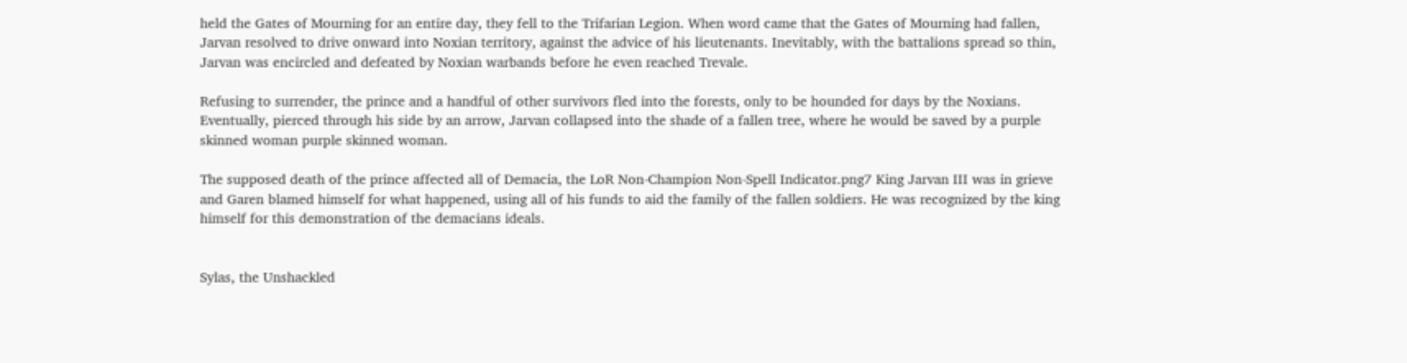held the Gates of Mourning for an entire day, they fell to the Trifarian Legion. When word came that the Gates of Mourning had fallen, Jarvan resolved to drive onward into Noxian territory, against the advice of his lieutenants. Inevitably, with the battalions spread so thin, Jarvan was encircled and defeated by Noxian warbands before he even reached Trevale.

Refusing to surrender, the prince and a handful of other survivors fled into the forests, only to be hounded for days by the Noxians. Eventually, pierced through his side by an arrow, Jarvan collapsed into the shade of a fallen tree, where he would be saved by a purple skinned woman purple skinned woman.

The supposed death of the prince affected all of Demacia, the LoR Non-Champion Non-Spell Indicator.png7 King Jarvan III was in grieve and Garen blamed himself for what happened, using all of his funds to aid the family of the fallen soldiers. He was recognized by the king himself for this demonstration of the demacians ideals.


Sylas, the Unshackled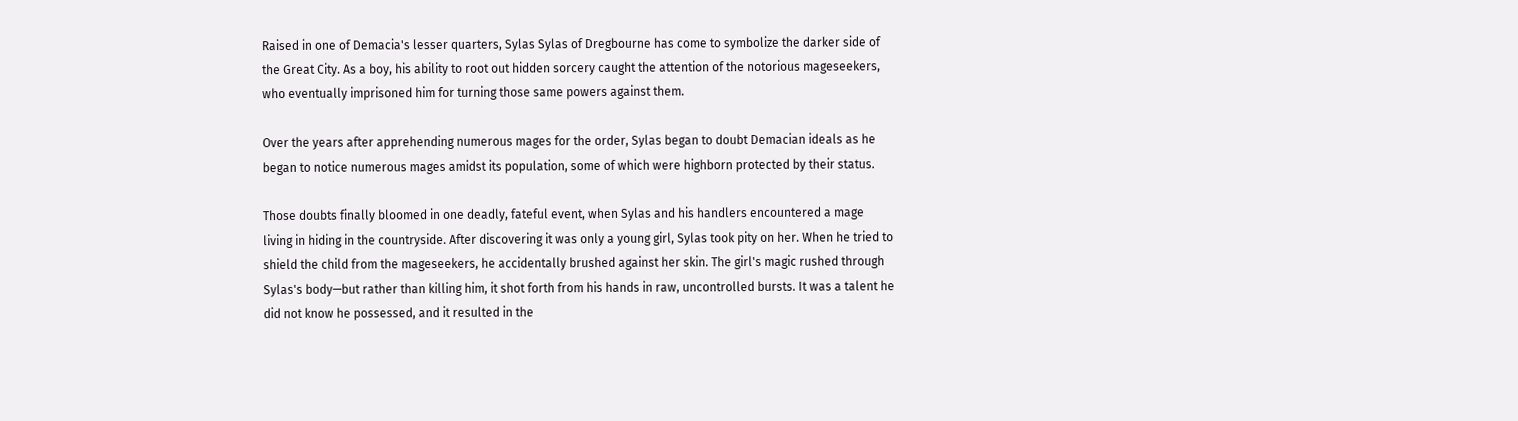Raised in one of Demacia's lesser quarters, Sylas Sylas of Dregbourne has come to symbolize the darker side of the Great City. As a boy, his ability to root out hidden sorcery caught the attention of the notorious mageseekers, who eventually imprisoned him for turning those same powers against them.

Over the years after apprehending numerous mages for the order, Sylas began to doubt Demacian ideals as he began to notice numerous mages amidst its population, some of which were highborn protected by their status.

Those doubts finally bloomed in one deadly, fateful event, when Sylas and his handlers encountered a mage living in hiding in the countryside. After discovering it was only a young girl, Sylas took pity on her. When he tried to shield the child from the mageseekers, he accidentally brushed against her skin. The girl's magic rushed through Sylas's body—but rather than killing him, it shot forth from his hands in raw, uncontrolled bursts. It was a talent he did not know he possessed, and it resulted in the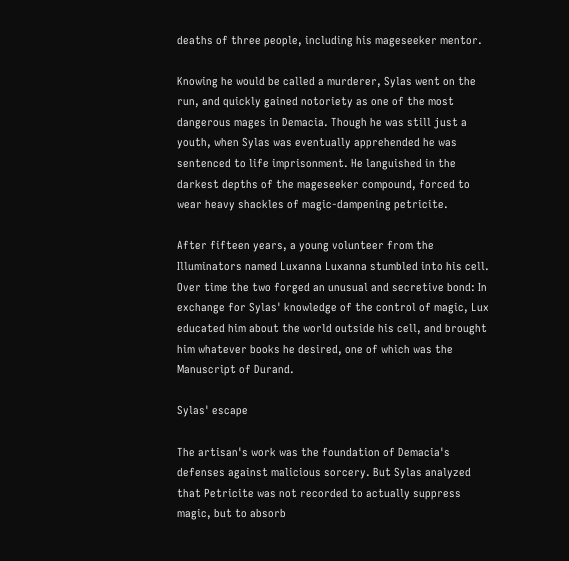deaths of three people, including his mageseeker mentor.

Knowing he would be called a murderer, Sylas went on the run, and quickly gained notoriety as one of the most dangerous mages in Demacia. Though he was still just a youth, when Sylas was eventually apprehended he was sentenced to life imprisonment. He languished in the darkest depths of the mageseeker compound, forced to wear heavy shackles of magic-dampening petricite.

After fifteen years, a young volunteer from the Illuminators named Luxanna Luxanna stumbled into his cell. Over time the two forged an unusual and secretive bond: In exchange for Sylas' knowledge of the control of magic, Lux educated him about the world outside his cell, and brought him whatever books he desired, one of which was the Manuscript of Durand.

Sylas' escape

The artisan's work was the foundation of Demacia's defenses against malicious sorcery. But Sylas analyzed that Petricite was not recorded to actually suppress magic, but to absorb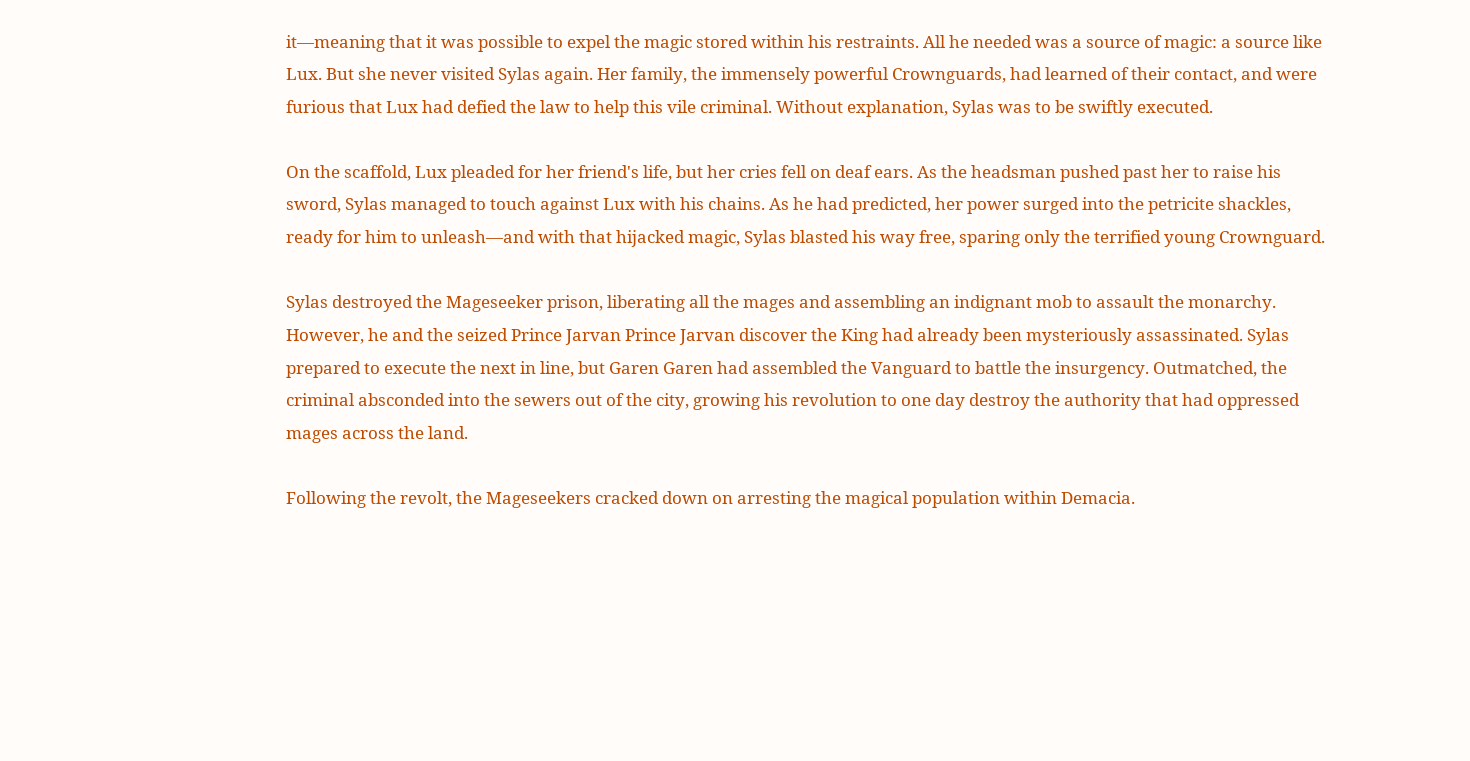it—meaning that it was possible to expel the magic stored within his restraints. All he needed was a source of magic: a source like Lux. But she never visited Sylas again. Her family, the immensely powerful Crownguards, had learned of their contact, and were furious that Lux had defied the law to help this vile criminal. Without explanation, Sylas was to be swiftly executed.

On the scaffold, Lux pleaded for her friend's life, but her cries fell on deaf ears. As the headsman pushed past her to raise his sword, Sylas managed to touch against Lux with his chains. As he had predicted, her power surged into the petricite shackles, ready for him to unleash—and with that hijacked magic, Sylas blasted his way free, sparing only the terrified young Crownguard.

Sylas destroyed the Mageseeker prison, liberating all the mages and assembling an indignant mob to assault the monarchy. However, he and the seized Prince Jarvan Prince Jarvan discover the King had already been mysteriously assassinated. Sylas prepared to execute the next in line, but Garen Garen had assembled the Vanguard to battle the insurgency. Outmatched, the criminal absconded into the sewers out of the city, growing his revolution to one day destroy the authority that had oppressed mages across the land.

Following the revolt, the Mageseekers cracked down on arresting the magical population within Demacia.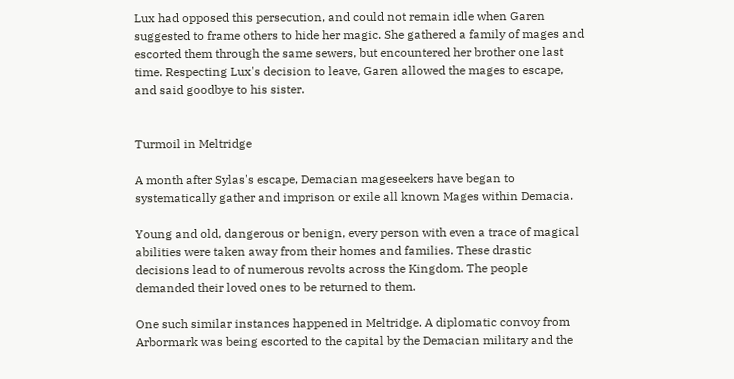Lux had opposed this persecution, and could not remain idle when Garen suggested to frame others to hide her magic. She gathered a family of mages and escorted them through the same sewers, but encountered her brother one last time. Respecting Lux's decision to leave, Garen allowed the mages to escape, and said goodbye to his sister.


Turmoil in Meltridge

A month after Sylas's escape, Demacian mageseekers have began to systematically gather and imprison or exile all known Mages within Demacia.

Young and old, dangerous or benign, every person with even a trace of magical abilities were taken away from their homes and families. These drastic decisions lead to of numerous revolts across the Kingdom. The people demanded their loved ones to be returned to them.

One such similar instances happened in Meltridge. A diplomatic convoy from Arbormark was being escorted to the capital by the Demacian military and the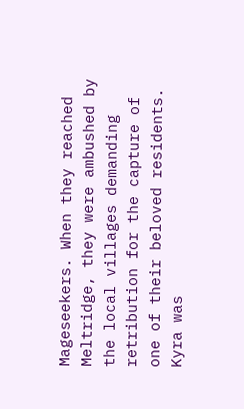Mageseekers. When they reached Meltridge, they were ambushed by the local villages demanding retribution for the capture of one of their beloved residents. Kyra was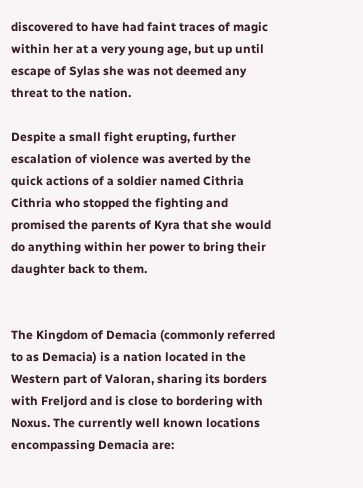discovered to have had faint traces of magic within her at a very young age, but up until escape of Sylas she was not deemed any threat to the nation.

Despite a small fight erupting, further escalation of violence was averted by the quick actions of a soldier named Cithria Cithria who stopped the fighting and promised the parents of Kyra that she would do anything within her power to bring their daughter back to them.


The Kingdom of Demacia (commonly referred to as Demacia) is a nation located in the Western part of Valoran, sharing its borders with Freljord and is close to bordering with Noxus. The currently well known locations encompassing Demacia are: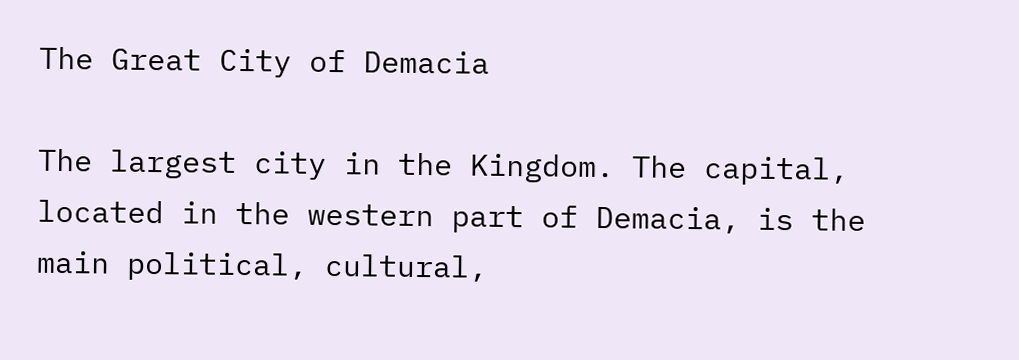The Great City of Demacia

The largest city in the Kingdom. The capital, located in the western part of Demacia, is the main political, cultural,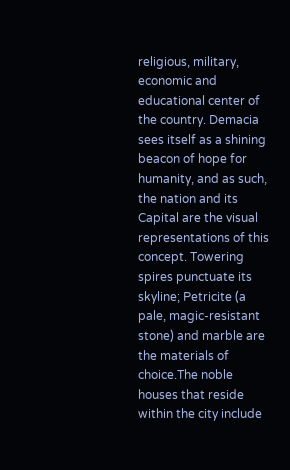religious, military, economic and educational center of the country. Demacia sees itself as a shining beacon of hope for humanity, and as such, the nation and its Capital are the visual representations of this concept. Towering spires punctuate its skyline; Petricite (a pale, magic-resistant stone) and marble are the materials of choice.The noble houses that reside within the city include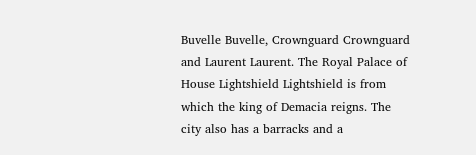Buvelle Buvelle, Crownguard Crownguard and Laurent Laurent. The Royal Palace of House Lightshield Lightshield is from which the king of Demacia reigns. The city also has a barracks and a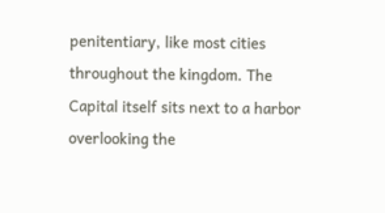penitentiary, like most cities throughout the kingdom. The Capital itself sits next to a harbor overlooking the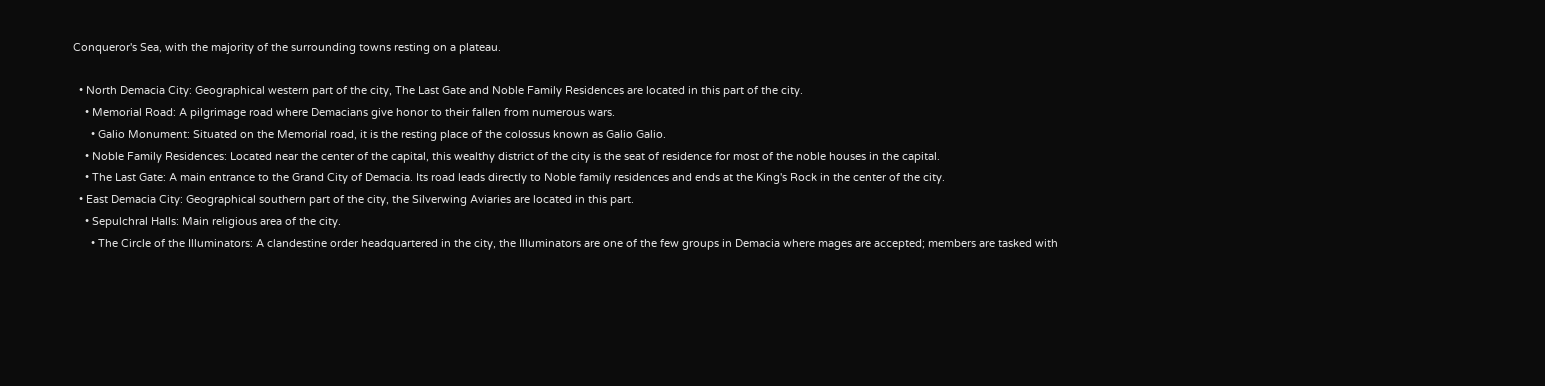Conqueror's Sea, with the majority of the surrounding towns resting on a plateau.

  • North Demacia City: Geographical western part of the city, The Last Gate and Noble Family Residences are located in this part of the city.
    • Memorial Road: A pilgrimage road where Demacians give honor to their fallen from numerous wars.
      • Galio Monument: Situated on the Memorial road, it is the resting place of the colossus known as Galio Galio.
    • Noble Family Residences: Located near the center of the capital, this wealthy district of the city is the seat of residence for most of the noble houses in the capital.
    • The Last Gate: A main entrance to the Grand City of Demacia. Its road leads directly to Noble family residences and ends at the King's Rock in the center of the city.
  • East Demacia City: Geographical southern part of the city, the Silverwing Aviaries are located in this part.
    • Sepulchral Halls: Main religious area of the city.
      • The Circle of the Illuminators: A clandestine order headquartered in the city, the Illuminators are one of the few groups in Demacia where mages are accepted; members are tasked with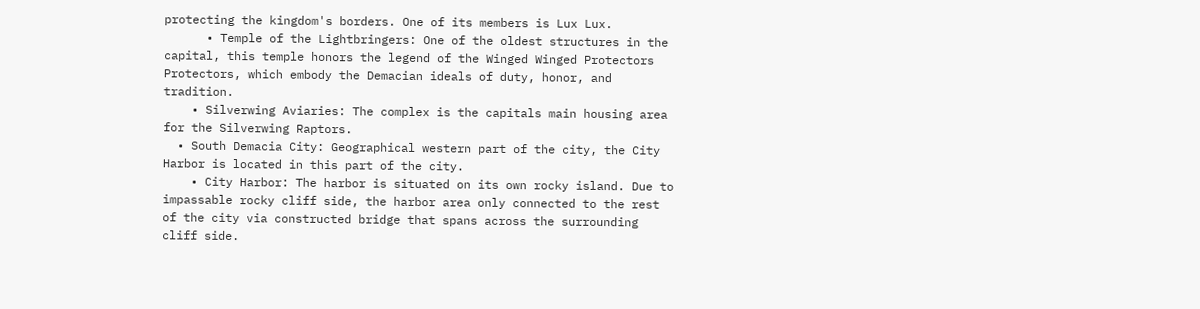protecting the kingdom's borders. One of its members is Lux Lux.
      • Temple of the Lightbringers: One of the oldest structures in the capital, this temple honors the legend of the Winged Winged Protectors Protectors, which embody the Demacian ideals of duty, honor, and tradition.
    • Silverwing Aviaries: The complex is the capitals main housing area for the Silverwing Raptors.
  • South Demacia City: Geographical western part of the city, the City Harbor is located in this part of the city.
    • City Harbor: The harbor is situated on its own rocky island. Due to impassable rocky cliff side, the harbor area only connected to the rest of the city via constructed bridge that spans across the surrounding cliff side.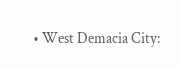• West Demacia City: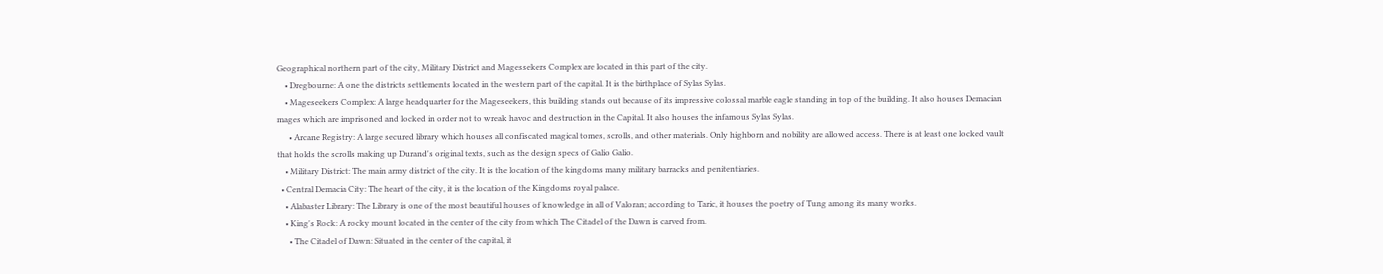Geographical northern part of the city, Military District and Magessekers Complex are located in this part of the city.
    • Dregbourne: A one the districts settlements located in the western part of the capital. It is the birthplace of Sylas Sylas.
    • Mageseekers Complex: A large headquarter for the Mageseekers, this building stands out because of its impressive colossal marble eagle standing in top of the building. It also houses Demacian mages which are imprisoned and locked in order not to wreak havoc and destruction in the Capital. It also houses the infamous Sylas Sylas.
      • Arcane Registry: A large secured library which houses all confiscated magical tomes, scrolls, and other materials. Only highborn and nobility are allowed access. There is at least one locked vault that holds the scrolls making up Durand's original texts, such as the design specs of Galio Galio.
    • Military District: The main army district of the city. It is the location of the kingdoms many military barracks and penitentiaries.
  • Central Demacia City: The heart of the city, it is the location of the Kingdoms royal palace.
    • Alabaster Library: The Library is one of the most beautiful houses of knowledge in all of Valoran; according to Taric, it houses the poetry of Tung among its many works.
    • King's Rock: A rocky mount located in the center of the city from which The Citadel of the Dawn is carved from.
      • The Citadel of Dawn: Situated in the center of the capital, it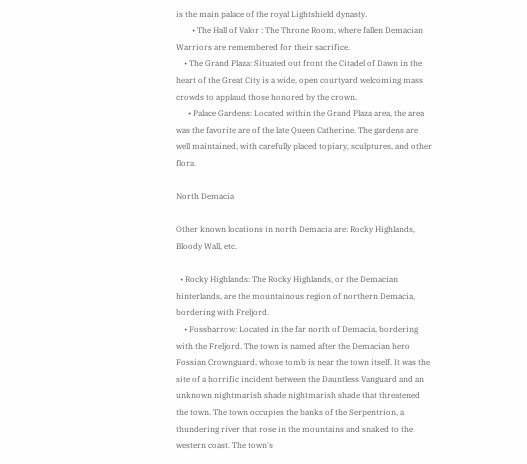is the main palace of the royal Lightshield dynasty.
        • The Hall of Valor : The Throne Room, where fallen Demacian Warriors are remembered for their sacrifice.
    • The Grand Plaza: Situated out front the Citadel of Dawn in the heart of the Great City is a wide, open courtyard welcoming mass crowds to applaud those honored by the crown.
      • Palace Gardens: Located within the Grand Plaza area, the area was the favorite are of the late Queen Catherine. The gardens are well maintained, with carefully placed topiary, sculptures, and other flora.

North Demacia

Other known locations in north Demacia are: Rocky Highlands, Bloody Wall, etc.

  • Rocky Highlands: The Rocky Highlands, or the Demacian hinterlands, are the mountainous region of northern Demacia, bordering with Freljord.
    • Fossbarrow: Located in the far north of Demacia, bordering with the Freljord. The town is named after the Demacian hero Fossian Crownguard, whose tomb is near the town itself. It was the site of a horrific incident between the Dauntless Vanguard and an unknown nightmarish shade nightmarish shade that threatened the town. The town occupies the banks of the Serpentrion, a thundering river that rose in the mountains and snaked to the western coast. The town's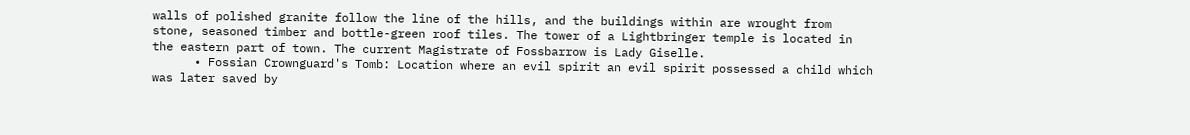walls of polished granite follow the line of the hills, and the buildings within are wrought from stone, seasoned timber and bottle-green roof tiles. The tower of a Lightbringer temple is located in the eastern part of town. The current Magistrate of Fossbarrow is Lady Giselle.
      • Fossian Crownguard's Tomb: Location where an evil spirit an evil spirit possessed a child which was later saved by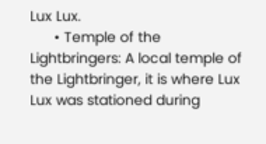Lux Lux.
      • Temple of the Lightbringers: A local temple of the Lightbringer, it is where Lux Lux was stationed during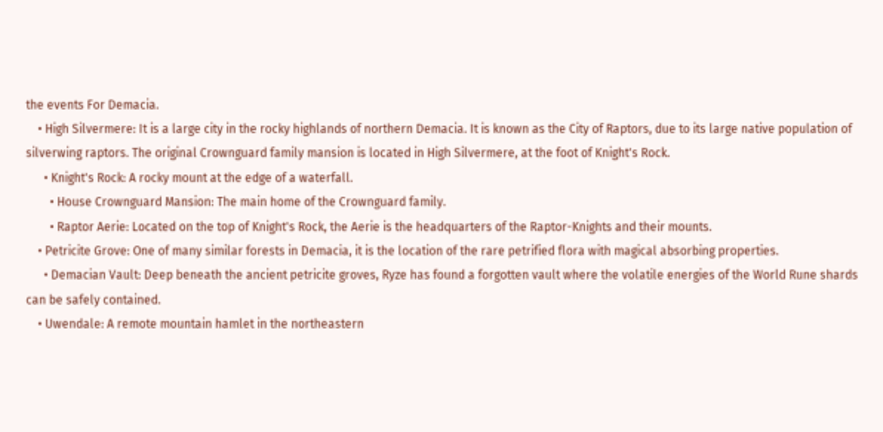the events For Demacia.
    • High Silvermere: It is a large city in the rocky highlands of northern Demacia. It is known as the City of Raptors, due to its large native population of silverwing raptors. The original Crownguard family mansion is located in High Silvermere, at the foot of Knight's Rock.
      • Knight's Rock: A rocky mount at the edge of a waterfall.
        • House Crownguard Mansion: The main home of the Crownguard family.
        • Raptor Aerie: Located on the top of Knight's Rock, the Aerie is the headquarters of the Raptor-Knights and their mounts.
    • Petricite Grove: One of many similar forests in Demacia, it is the location of the rare petrified flora with magical absorbing properties.
      • Demacian Vault: Deep beneath the ancient petricite groves, Ryze has found a forgotten vault where the volatile energies of the World Rune shards can be safely contained.
    • Uwendale: A remote mountain hamlet in the northeastern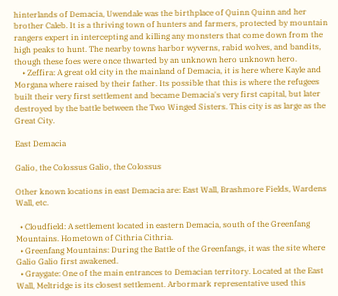hinterlands of Demacia, Uwendale was the birthplace of Quinn Quinn and her brother Caleb. It is a thriving town of hunters and farmers, protected by mountain rangers expert in intercepting and killing any monsters that come down from the high peaks to hunt. The nearby towns harbor wyverns, rabid wolves, and bandits, though these foes were once thwarted by an unknown hero unknown hero.
    • Zeffira: A great old city in the mainland of Demacia, it is here where Kayle and Morgana where raised by their father. Its possible that this is where the refugees built their very first settlement and became Demacia's very first capital, but later destroyed by the battle between the Two Winged Sisters. This city is as large as the Great City.

East Demacia

Galio, the Colossus Galio, the Colossus

Other known locations in east Demacia are: East Wall, Brashmore Fields, Wardens Wall, etc.

  • Cloudfield: A settlement located in eastern Demacia, south of the Greenfang Mountains. Hometown of Cithria Cithria.
  • Greenfang Mountains: During the Battle of the Greenfangs, it was the site where Galio Galio first awakened.
  • Graygate: One of the main entrances to Demacian territory. Located at the East Wall, Meltridge is its closest settlement. Arbormark representative used this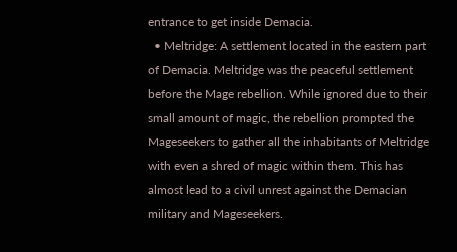entrance to get inside Demacia.
  • Meltridge: A settlement located in the eastern part of Demacia. Meltridge was the peaceful settlement before the Mage rebellion. While ignored due to their small amount of magic, the rebellion prompted the Mageseekers to gather all the inhabitants of Meltridge with even a shred of magic within them. This has almost lead to a civil unrest against the Demacian military and Mageseekers.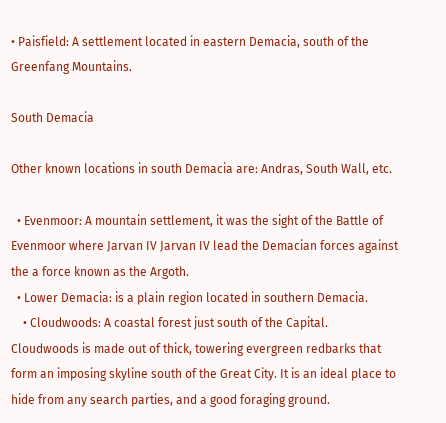• Paisfield: A settlement located in eastern Demacia, south of the Greenfang Mountains.

South Demacia

Other known locations in south Demacia are: Andras, South Wall, etc.

  • Evenmoor: A mountain settlement, it was the sight of the Battle of Evenmoor where Jarvan IV Jarvan IV lead the Demacian forces against the a force known as the Argoth.
  • Lower Demacia: is a plain region located in southern Demacia.
    • Cloudwoods: A coastal forest just south of the Capital. Cloudwoods is made out of thick, towering evergreen redbarks that form an imposing skyline south of the Great City. It is an ideal place to hide from any search parties, and a good foraging ground.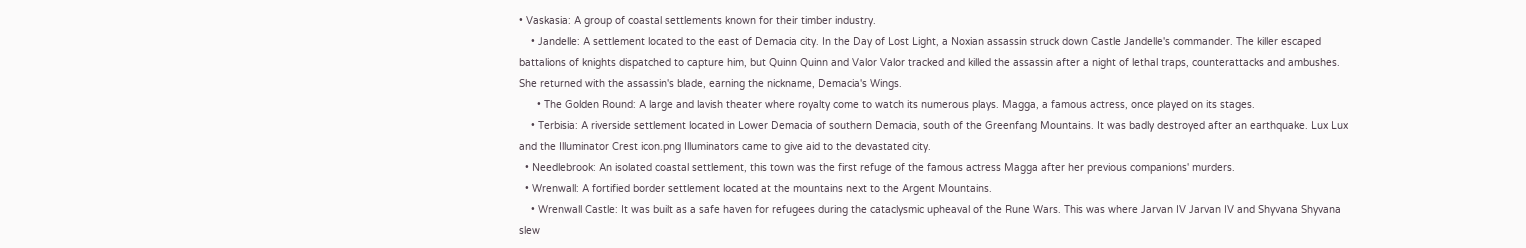• Vaskasia: A group of coastal settlements known for their timber industry.
    • Jandelle: A settlement located to the east of Demacia city. In the Day of Lost Light, a Noxian assassin struck down Castle Jandelle's commander. The killer escaped battalions of knights dispatched to capture him, but Quinn Quinn and Valor Valor tracked and killed the assassin after a night of lethal traps, counterattacks and ambushes. She returned with the assassin's blade, earning the nickname, Demacia's Wings.
      • The Golden Round: A large and lavish theater where royalty come to watch its numerous plays. Magga, a famous actress, once played on its stages.
    • Terbisia: A riverside settlement located in Lower Demacia of southern Demacia, south of the Greenfang Mountains. It was badly destroyed after an earthquake. Lux Lux and the Illuminator Crest icon.png Illuminators came to give aid to the devastated city.
  • Needlebrook: An isolated coastal settlement, this town was the first refuge of the famous actress Magga after her previous companions' murders.
  • Wrenwall: A fortified border settlement located at the mountains next to the Argent Mountains.
    • Wrenwall Castle: It was built as a safe haven for refugees during the cataclysmic upheaval of the Rune Wars. This was where Jarvan IV Jarvan IV and Shyvana Shyvana slew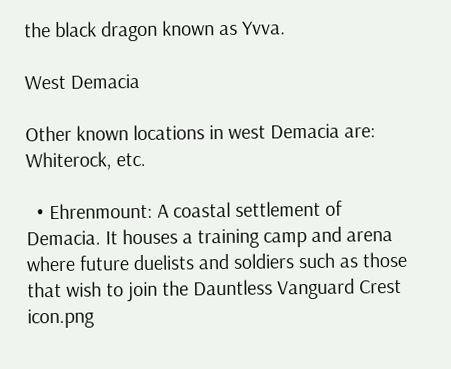the black dragon known as Yvva.

West Demacia

Other known locations in west Demacia are: Whiterock, etc.

  • Ehrenmount: A coastal settlement of Demacia. It houses a training camp and arena where future duelists and soldiers such as those that wish to join the Dauntless Vanguard Crest icon.png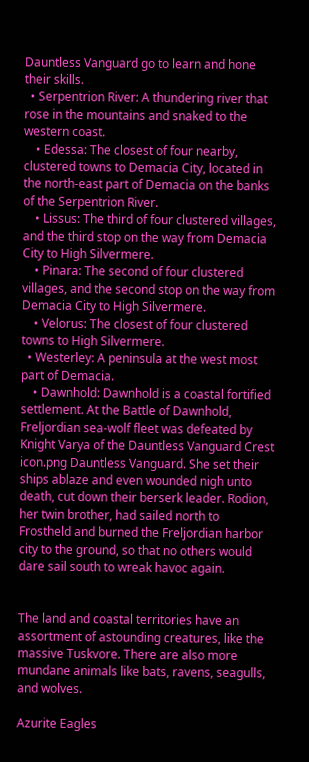Dauntless Vanguard go to learn and hone their skills.
  • Serpentrion River: A thundering river that rose in the mountains and snaked to the western coast.
    • Edessa: The closest of four nearby, clustered towns to Demacia City, located in the north-east part of Demacia on the banks of the Serpentrion River.
    • Lissus: The third of four clustered villages, and the third stop on the way from Demacia City to High Silvermere.
    • Pinara: The second of four clustered villages, and the second stop on the way from Demacia City to High Silvermere.
    • Velorus: The closest of four clustered towns to High Silvermere.
  • Westerley: A peninsula at the west most part of Demacia.
    • Dawnhold: Dawnhold is a coastal fortified settlement. At the Battle of Dawnhold, Freljordian sea-wolf fleet was defeated by Knight Varya of the Dauntless Vanguard Crest icon.png Dauntless Vanguard. She set their ships ablaze and even wounded nigh unto death, cut down their berserk leader. Rodion, her twin brother, had sailed north to Frostheld and burned the Freljordian harbor city to the ground, so that no others would dare sail south to wreak havoc again.


The land and coastal territories have an assortment of astounding creatures, like the massive Tuskvore. There are also more mundane animals like bats, ravens, seagulls, and wolves.

Azurite Eagles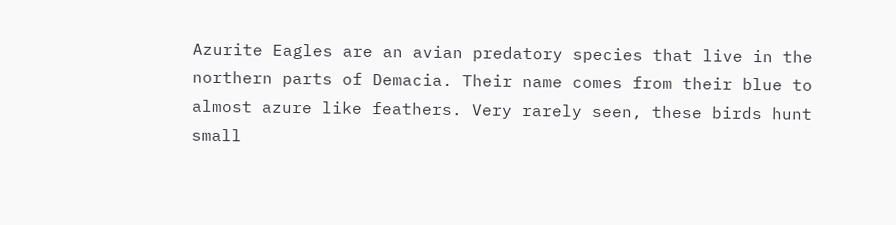Azurite Eagles are an avian predatory species that live in the northern parts of Demacia. Their name comes from their blue to almost azure like feathers. Very rarely seen, these birds hunt small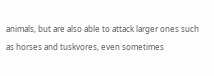animals, but are also able to attack larger ones such as horses and tuskvores, even sometimes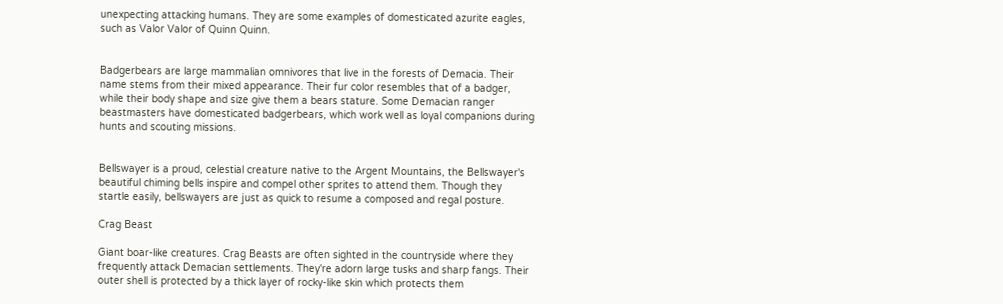unexpecting attacking humans. They are some examples of domesticated azurite eagles, such as Valor Valor of Quinn Quinn.


Badgerbears are large mammalian omnivores that live in the forests of Demacia. Their name stems from their mixed appearance. Their fur color resembles that of a badger, while their body shape and size give them a bears stature. Some Demacian ranger beastmasters have domesticated badgerbears, which work well as loyal companions during hunts and scouting missions.


Bellswayer is a proud, celestial creature native to the Argent Mountains, the Bellswayer's beautiful chiming bells inspire and compel other sprites to attend them. Though they startle easily, bellswayers are just as quick to resume a composed and regal posture.

Crag Beast

Giant boar-like creatures. Crag Beasts are often sighted in the countryside where they frequently attack Demacian settlements. They're adorn large tusks and sharp fangs. Their outer shell is protected by a thick layer of rocky-like skin which protects them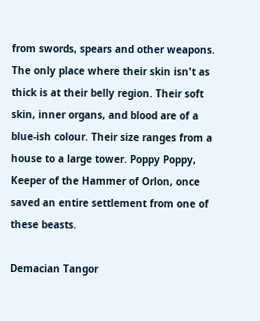from swords, spears and other weapons. The only place where their skin isn't as thick is at their belly region. Their soft skin, inner organs, and blood are of a blue-ish colour. Their size ranges from a house to a large tower. Poppy Poppy, Keeper of the Hammer of Orlon, once saved an entire settlement from one of these beasts.

Demacian Tangor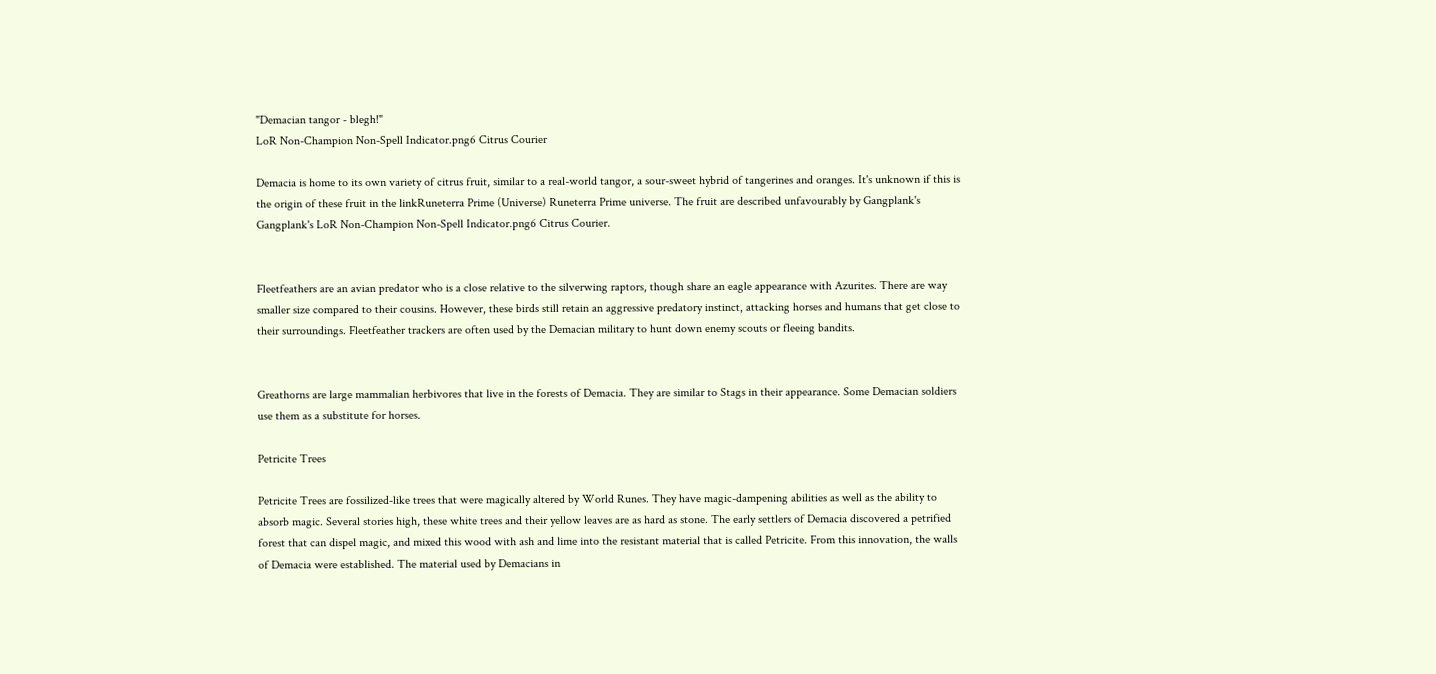"Demacian tangor - blegh!"
LoR Non-Champion Non-Spell Indicator.png6 Citrus Courier

Demacia is home to its own variety of citrus fruit, similar to a real-world tangor, a sour-sweet hybrid of tangerines and oranges. It's unknown if this is the origin of these fruit in the linkRuneterra Prime (Universe) Runeterra Prime universe. The fruit are described unfavourably by Gangplank's Gangplank's LoR Non-Champion Non-Spell Indicator.png6 Citrus Courier.


Fleetfeathers are an avian predator who is a close relative to the silverwing raptors, though share an eagle appearance with Azurites. There are way smaller size compared to their cousins. However, these birds still retain an aggressive predatory instinct, attacking horses and humans that get close to their surroundings. Fleetfeather trackers are often used by the Demacian military to hunt down enemy scouts or fleeing bandits.


Greathorns are large mammalian herbivores that live in the forests of Demacia. They are similar to Stags in their appearance. Some Demacian soldiers use them as a substitute for horses.

Petricite Trees

Petricite Trees are fossilized-like trees that were magically altered by World Runes. They have magic-dampening abilities as well as the ability to absorb magic. Several stories high, these white trees and their yellow leaves are as hard as stone. The early settlers of Demacia discovered a petrified forest that can dispel magic, and mixed this wood with ash and lime into the resistant material that is called Petricite. From this innovation, the walls of Demacia were established. The material used by Demacians in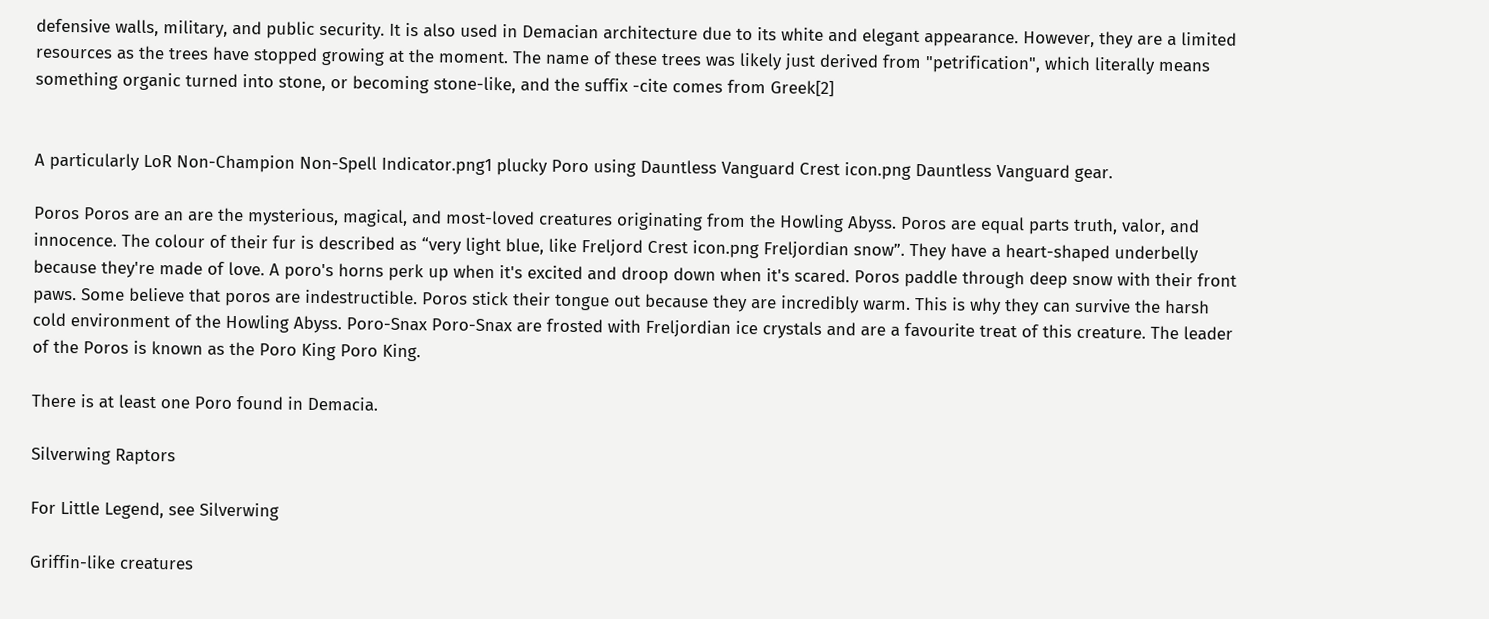defensive walls, military, and public security. It is also used in Demacian architecture due to its white and elegant appearance. However, they are a limited resources as the trees have stopped growing at the moment. The name of these trees was likely just derived from "petrification", which literally means something organic turned into stone, or becoming stone-like, and the suffix -cite comes from Greek[2]


A particularly LoR Non-Champion Non-Spell Indicator.png1 plucky Poro using Dauntless Vanguard Crest icon.png Dauntless Vanguard gear.

Poros Poros are an are the mysterious, magical, and most-loved creatures originating from the Howling Abyss. Poros are equal parts truth, valor, and innocence. The colour of their fur is described as “very light blue, like Freljord Crest icon.png Freljordian snow”. They have a heart-shaped underbelly because they're made of love. A poro's horns perk up when it's excited and droop down when it's scared. Poros paddle through deep snow with their front paws. Some believe that poros are indestructible. Poros stick their tongue out because they are incredibly warm. This is why they can survive the harsh cold environment of the Howling Abyss. Poro-Snax Poro-Snax are frosted with Freljordian ice crystals and are a favourite treat of this creature. The leader of the Poros is known as the Poro King Poro King.

There is at least one Poro found in Demacia.

Silverwing Raptors

For Little Legend, see Silverwing

Griffin-like creatures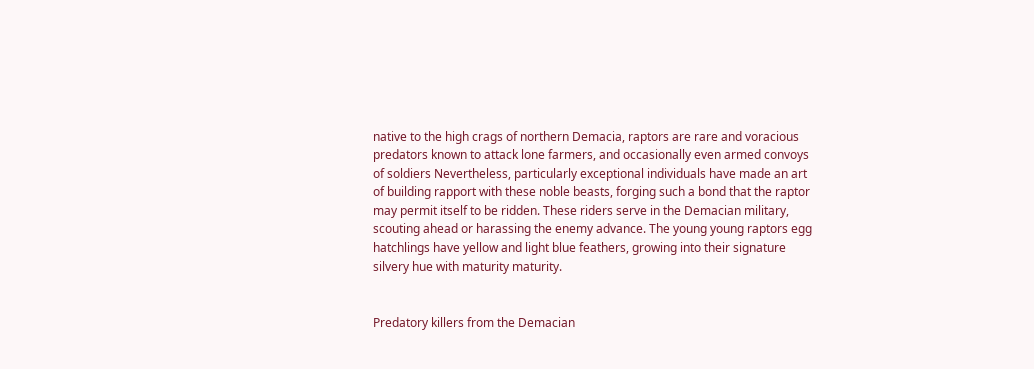native to the high crags of northern Demacia, raptors are rare and voracious predators known to attack lone farmers, and occasionally even armed convoys of soldiers Nevertheless, particularly exceptional individuals have made an art of building rapport with these noble beasts, forging such a bond that the raptor may permit itself to be ridden. These riders serve in the Demacian military, scouting ahead or harassing the enemy advance. The young young raptors egg hatchlings have yellow and light blue feathers, growing into their signature silvery hue with maturity maturity.


Predatory killers from the Demacian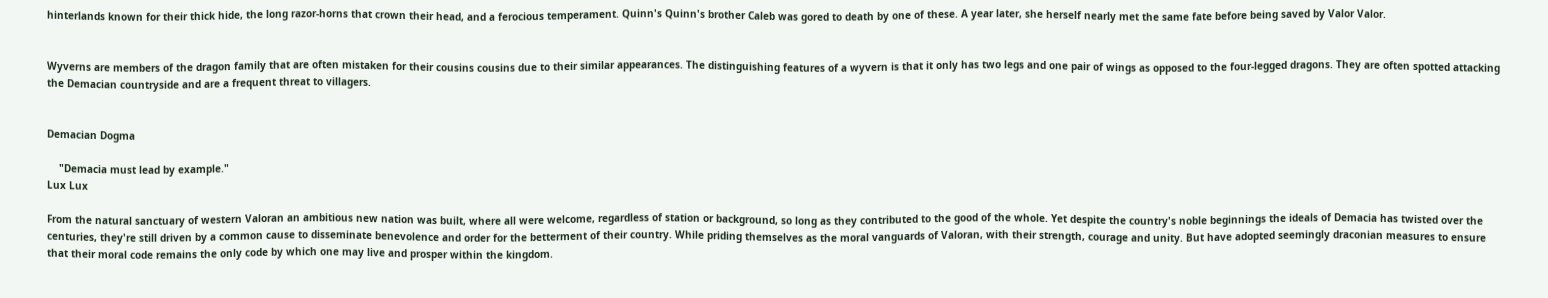hinterlands known for their thick hide, the long razor-horns that crown their head, and a ferocious temperament. Quinn's Quinn's brother Caleb was gored to death by one of these. A year later, she herself nearly met the same fate before being saved by Valor Valor.


Wyverns are members of the dragon family that are often mistaken for their cousins cousins due to their similar appearances. The distinguishing features of a wyvern is that it only has two legs and one pair of wings as opposed to the four-legged dragons. They are often spotted attacking the Demacian countryside and are a frequent threat to villagers.


Demacian Dogma

    "Demacia must lead by example."
Lux Lux

From the natural sanctuary of western Valoran an ambitious new nation was built, where all were welcome, regardless of station or background, so long as they contributed to the good of the whole. Yet despite the country's noble beginnings the ideals of Demacia has twisted over the centuries, they're still driven by a common cause to disseminate benevolence and order for the betterment of their country. While priding themselves as the moral vanguards of Valoran, with their strength, courage and unity. But have adopted seemingly draconian measures to ensure that their moral code remains the only code by which one may live and prosper within the kingdom.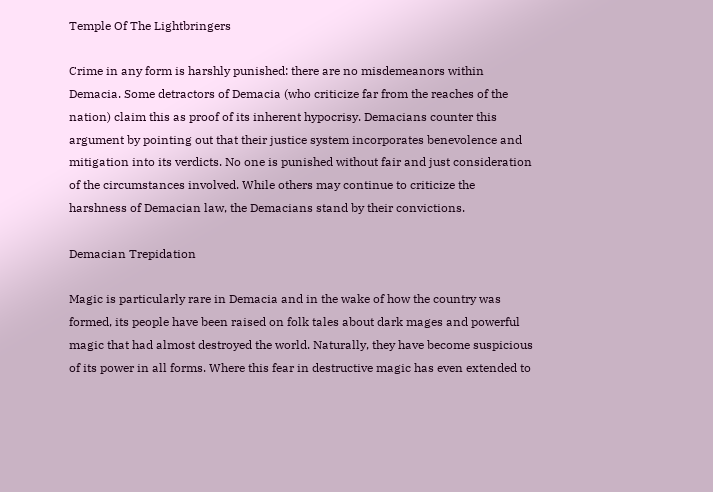Temple Of The Lightbringers

Crime in any form is harshly punished: there are no misdemeanors within Demacia. Some detractors of Demacia (who criticize far from the reaches of the nation) claim this as proof of its inherent hypocrisy. Demacians counter this argument by pointing out that their justice system incorporates benevolence and mitigation into its verdicts. No one is punished without fair and just consideration of the circumstances involved. While others may continue to criticize the harshness of Demacian law, the Demacians stand by their convictions.

Demacian Trepidation

Magic is particularly rare in Demacia and in the wake of how the country was formed, its people have been raised on folk tales about dark mages and powerful magic that had almost destroyed the world. Naturally, they have become suspicious of its power in all forms. Where this fear in destructive magic has even extended to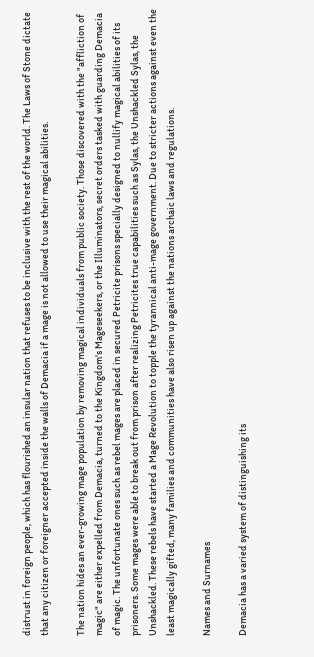distrust in foreign people, which has flourished an insular nation that refuses to be inclusive with the rest of the world. The Laws of Stone dictate that any citizen or foreigner accepted inside the walls of Demacia if a mage is not allowed to use their magical abilities.

The nation hides an ever-growing mage population by removing magical individuals from public society. Those discovered with the "affliction of magic" are either expelled from Demacia, turned to the Kingdom's Mageseekers, or the Illuminators, secret orders tasked with guarding Demacia of magic. The unfortunate ones such as rebel mages are placed in secured Petricite prisons specially designed to nullify magical abilities of its prisoners. Some mages were able to break out from prison after realizing Petricites true capabilities such as Sylas, the Unshackled Sylas, the Unshackled. These rebels have started a Mage Revolution to topple the tyrannical anti-mage government. Due to stricter actions against even the least magically gifted, many families and communities have also risen up against the nations archaic laws and regulations.

Names and Surnames

Demacia has a varied system of distinguishing its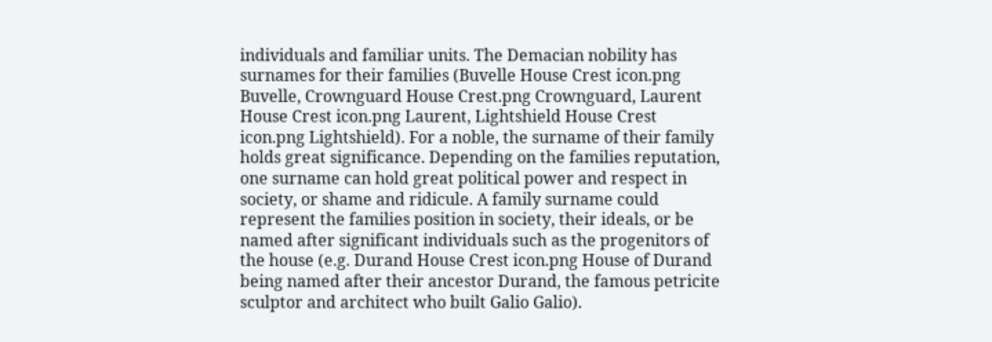individuals and familiar units. The Demacian nobility has surnames for their families (Buvelle House Crest icon.png Buvelle, Crownguard House Crest.png Crownguard, Laurent House Crest icon.png Laurent, Lightshield House Crest icon.png Lightshield). For a noble, the surname of their family holds great significance. Depending on the families reputation, one surname can hold great political power and respect in society, or shame and ridicule. A family surname could represent the families position in society, their ideals, or be named after significant individuals such as the progenitors of the house (e.g. Durand House Crest icon.png House of Durand being named after their ancestor Durand, the famous petricite sculptor and architect who built Galio Galio).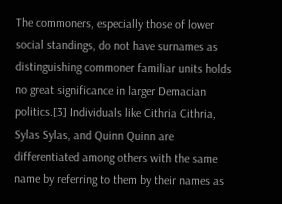The commoners, especially those of lower social standings, do not have surnames as distinguishing commoner familiar units holds no great significance in larger Demacian politics.[3] Individuals like Cithria Cithria, Sylas Sylas, and Quinn Quinn are differentiated among others with the same name by referring to them by their names as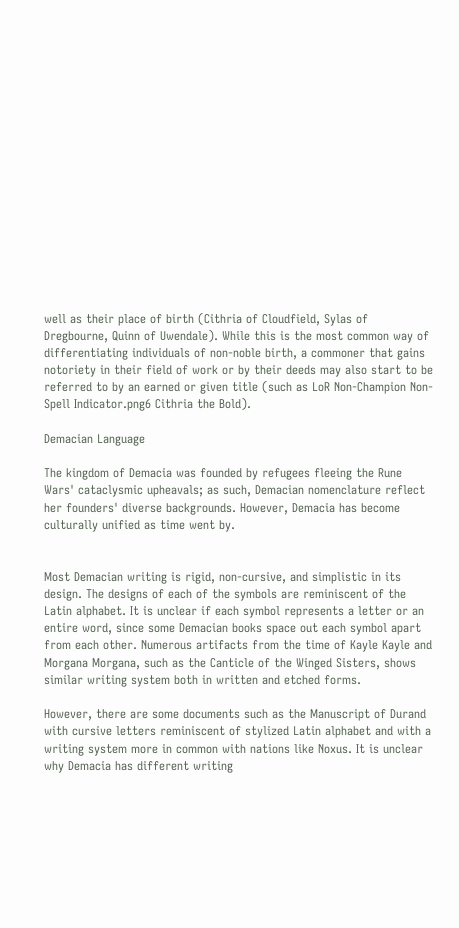well as their place of birth (Cithria of Cloudfield, Sylas of Dregbourne, Quinn of Uwendale). While this is the most common way of differentiating individuals of non-noble birth, a commoner that gains notoriety in their field of work or by their deeds may also start to be referred to by an earned or given title (such as LoR Non-Champion Non-Spell Indicator.png6 Cithria the Bold).

Demacian Language

The kingdom of Demacia was founded by refugees fleeing the Rune Wars' cataclysmic upheavals; as such, Demacian nomenclature reflect her founders' diverse backgrounds. However, Demacia has become culturally unified as time went by.


Most Demacian writing is rigid, non-cursive, and simplistic in its design. The designs of each of the symbols are reminiscent of the Latin alphabet. It is unclear if each symbol represents a letter or an entire word, since some Demacian books space out each symbol apart from each other. Numerous artifacts from the time of Kayle Kayle and Morgana Morgana, such as the Canticle of the Winged Sisters, shows similar writing system both in written and etched forms.

However, there are some documents such as the Manuscript of Durand with cursive letters reminiscent of stylized Latin alphabet and with a writing system more in common with nations like Noxus. It is unclear why Demacia has different writing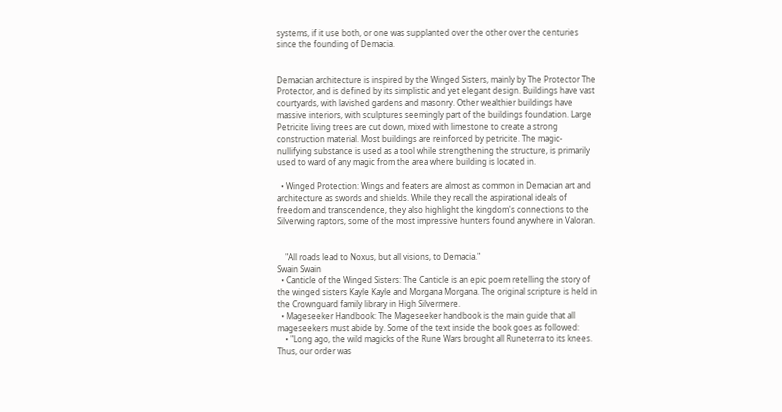systems, if it use both, or one was supplanted over the other over the centuries since the founding of Demacia.


Demacian architecture is inspired by the Winged Sisters, mainly by The Protector The Protector, and is defined by its simplistic and yet elegant design. Buildings have vast courtyards, with lavished gardens and masonry. Other wealthier buildings have massive interiors, with sculptures seemingly part of the buildings foundation. Large Petricite living trees are cut down, mixed with limestone to create a strong construction material. Most buildings are reinforced by petricite. The magic-nullifying substance is used as a tool while strengthening the structure, is primarily used to ward of any magic from the area where building is located in.

  • Winged Protection: Wings and featers are almost as common in Demacian art and architecture as swords and shields. While they recall the aspirational ideals of freedom and transcendence, they also highlight the kingdom's connections to the Silverwing raptors, some of the most impressive hunters found anywhere in Valoran.


    "All roads lead to Noxus, but all visions, to Demacia."
Swain Swain
  • Canticle of the Winged Sisters: The Canticle is an epic poem retelling the story of the winged sisters Kayle Kayle and Morgana Morgana. The original scripture is held in the Crownguard family library in High Silvermere.
  • Mageseeker Handbook: The Mageseeker handbook is the main guide that all mageseekers must abide by. Some of the text inside the book goes as followed:
    • "Long ago, the wild magicks of the Rune Wars brought all Runeterra to its knees. Thus, our order was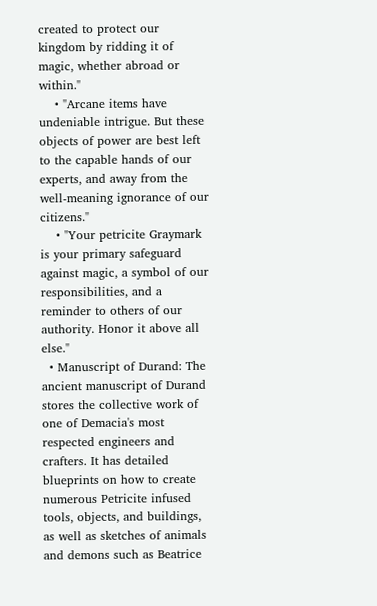created to protect our kingdom by ridding it of magic, whether abroad or within."
    • "Arcane items have undeniable intrigue. But these objects of power are best left to the capable hands of our experts, and away from the well-meaning ignorance of our citizens."
    • "Your petricite Graymark is your primary safeguard against magic, a symbol of our responsibilities, and a reminder to others of our authority. Honor it above all else."
  • Manuscript of Durand: The ancient manuscript of Durand stores the collective work of one of Demacia's most respected engineers and crafters. It has detailed blueprints on how to create numerous Petricite infused tools, objects, and buildings, as well as sketches of animals and demons such as Beatrice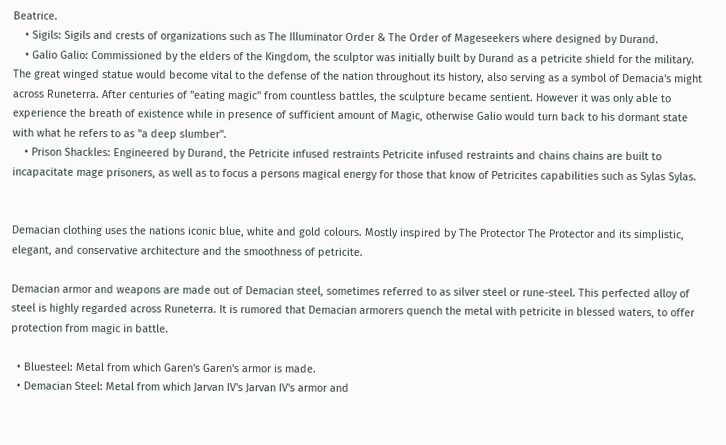Beatrice.
    • Sigils: Sigils and crests of organizations such as The Illuminator Order & The Order of Mageseekers where designed by Durand.
    • Galio Galio: Commissioned by the elders of the Kingdom, the sculptor was initially built by Durand as a petricite shield for the military. The great winged statue would become vital to the defense of the nation throughout its history, also serving as a symbol of Demacia's might across Runeterra. After centuries of "eating magic" from countless battles, the sculpture became sentient. However it was only able to experience the breath of existence while in presence of sufficient amount of Magic, otherwise Galio would turn back to his dormant state with what he refers to as "a deep slumber".
    • Prison Shackles: Engineered by Durand, the Petricite infused restraints Petricite infused restraints and chains chains are built to incapacitate mage prisoners, as well as to focus a persons magical energy for those that know of Petricites capabilities such as Sylas Sylas.


Demacian clothing uses the nations iconic blue, white and gold colours. Mostly inspired by The Protector The Protector and its simplistic, elegant, and conservative architecture and the smoothness of petricite.

Demacian armor and weapons are made out of Demacian steel, sometimes referred to as silver steel or rune-steel. This perfected alloy of steel is highly regarded across Runeterra. It is rumored that Demacian armorers quench the metal with petricite in blessed waters, to offer protection from magic in battle.

  • Bluesteel: Metal from which Garen's Garen's armor is made.
  • Demacian Steel: Metal from which Jarvan IV's Jarvan IV's armor and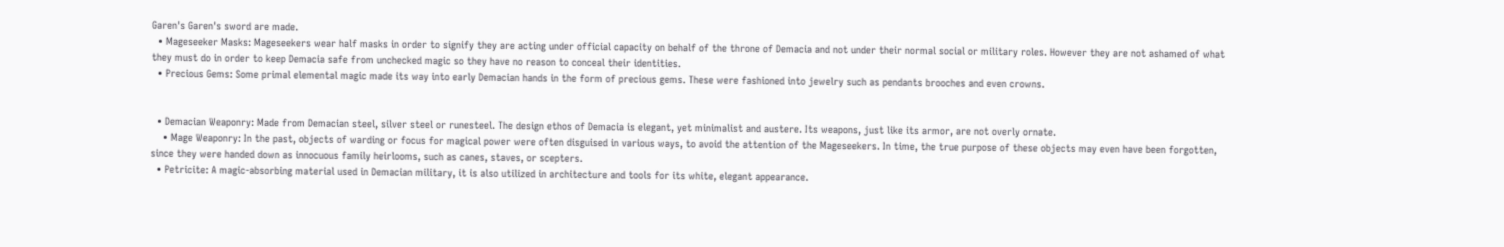Garen's Garen's sword are made.
  • Mageseeker Masks: Mageseekers wear half masks in order to signify they are acting under official capacity on behalf of the throne of Demacia and not under their normal social or military roles. However they are not ashamed of what they must do in order to keep Demacia safe from unchecked magic so they have no reason to conceal their identities.
  • Precious Gems: Some primal elemental magic made its way into early Demacian hands in the form of precious gems. These were fashioned into jewelry such as pendants brooches and even crowns.


  • Demacian Weaponry: Made from Demacian steel, silver steel or runesteel. The design ethos of Demacia is elegant, yet minimalist and austere. Its weapons, just like its armor, are not overly ornate.
    • Mage Weaponry: In the past, objects of warding or focus for magical power were often disguised in various ways, to avoid the attention of the Mageseekers. In time, the true purpose of these objects may even have been forgotten, since they were handed down as innocuous family heirlooms, such as canes, staves, or scepters.
  • Petricite: A magic-absorbing material used in Demacian military, it is also utilized in architecture and tools for its white, elegant appearance.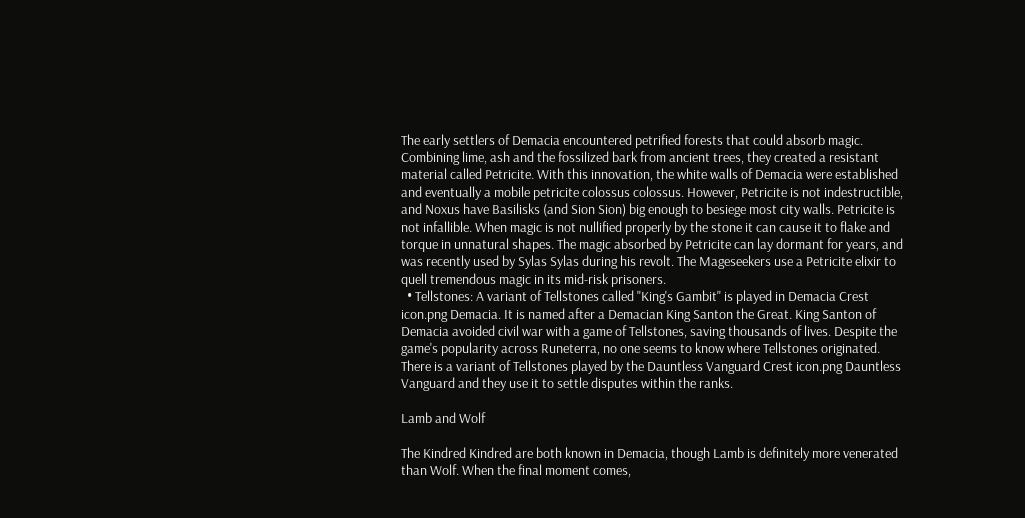The early settlers of Demacia encountered petrified forests that could absorb magic. Combining lime, ash and the fossilized bark from ancient trees, they created a resistant material called Petricite. With this innovation, the white walls of Demacia were established and eventually a mobile petricite colossus colossus. However, Petricite is not indestructible, and Noxus have Basilisks (and Sion Sion) big enough to besiege most city walls. Petricite is not infallible. When magic is not nullified properly by the stone it can cause it to flake and torque in unnatural shapes. The magic absorbed by Petricite can lay dormant for years, and was recently used by Sylas Sylas during his revolt. The Mageseekers use a Petricite elixir to quell tremendous magic in its mid-risk prisoners.
  • Tellstones: A variant of Tellstones called "King's Gambit" is played in Demacia Crest icon.png Demacia. It is named after a Demacian King Santon the Great. King Santon of Demacia avoided civil war with a game of Tellstones, saving thousands of lives. Despite the game's popularity across Runeterra, no one seems to know where Tellstones originated. There is a variant of Tellstones played by the Dauntless Vanguard Crest icon.png Dauntless Vanguard and they use it to settle disputes within the ranks.

Lamb and Wolf

The Kindred Kindred are both known in Demacia, though Lamb is definitely more venerated than Wolf. When the final moment comes,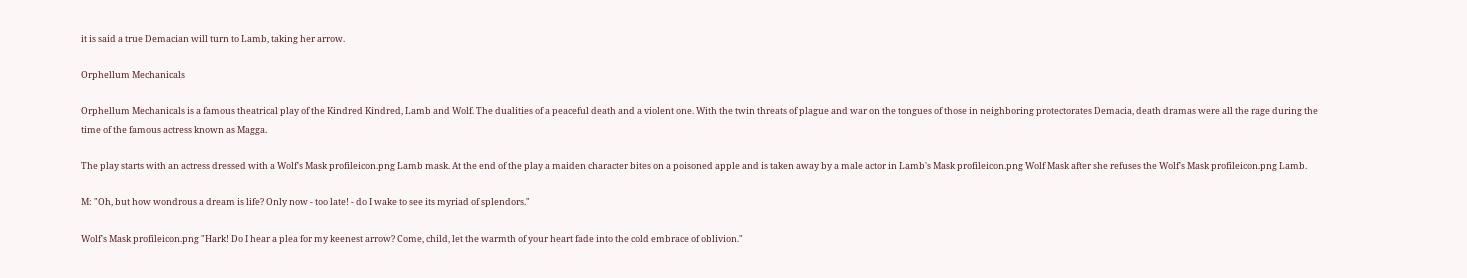it is said a true Demacian will turn to Lamb, taking her arrow.

Orphellum Mechanicals

Orphellum Mechanicals is a famous theatrical play of the Kindred Kindred, Lamb and Wolf. The dualities of a peaceful death and a violent one. With the twin threats of plague and war on the tongues of those in neighboring protectorates Demacia, death dramas were all the rage during the time of the famous actress known as Magga.

The play starts with an actress dressed with a Wolf's Mask profileicon.png Lamb mask. At the end of the play a maiden character bites on a poisoned apple and is taken away by a male actor in Lamb's Mask profileicon.png Wolf Mask after she refuses the Wolf's Mask profileicon.png Lamb.

M: "Oh, but how wondrous a dream is life? Only now - too late! - do I wake to see its myriad of splendors."

Wolf's Mask profileicon.png "Hark! Do I hear a plea for my keenest arrow? Come, child, let the warmth of your heart fade into the cold embrace of oblivion."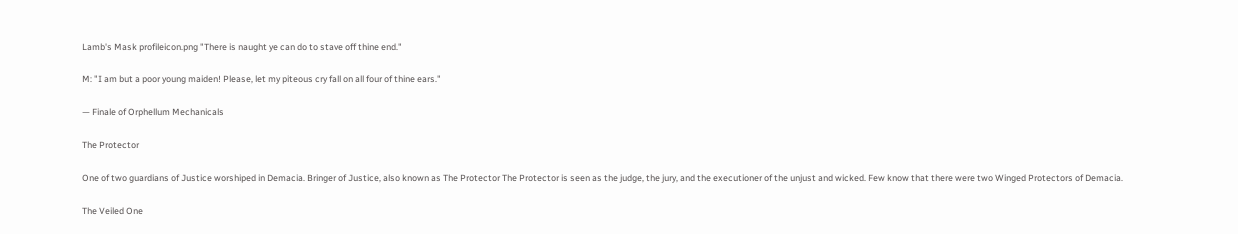Lamb's Mask profileicon.png "There is naught ye can do to stave off thine end."

M: "I am but a poor young maiden! Please, let my piteous cry fall on all four of thine ears."

— Finale of Orphellum Mechanicals

The Protector

One of two guardians of Justice worshiped in Demacia. Bringer of Justice, also known as The Protector The Protector is seen as the judge, the jury, and the executioner of the unjust and wicked. Few know that there were two Winged Protectors of Demacia.

The Veiled One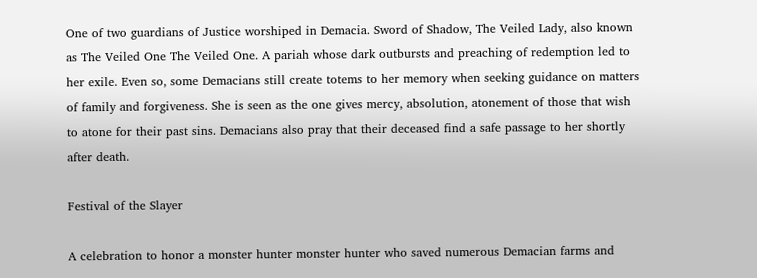One of two guardians of Justice worshiped in Demacia. Sword of Shadow, The Veiled Lady, also known as The Veiled One The Veiled One. A pariah whose dark outbursts and preaching of redemption led to her exile. Even so, some Demacians still create totems to her memory when seeking guidance on matters of family and forgiveness. She is seen as the one gives mercy, absolution, atonement of those that wish to atone for their past sins. Demacians also pray that their deceased find a safe passage to her shortly after death.

Festival of the Slayer

A celebration to honor a monster hunter monster hunter who saved numerous Demacian farms and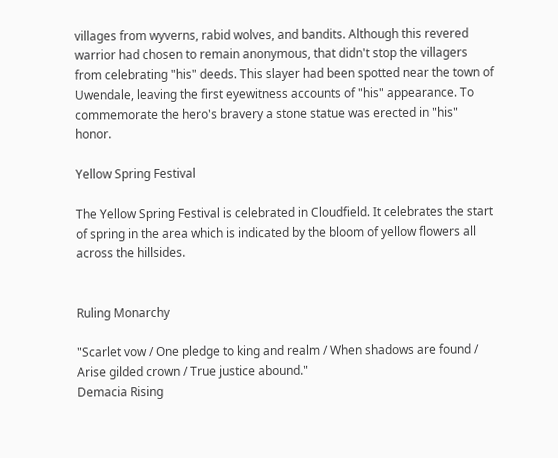villages from wyverns, rabid wolves, and bandits. Although this revered warrior had chosen to remain anonymous, that didn't stop the villagers from celebrating "his" deeds. This slayer had been spotted near the town of Uwendale, leaving the first eyewitness accounts of "his" appearance. To commemorate the hero's bravery a stone statue was erected in "his" honor.

Yellow Spring Festival

The Yellow Spring Festival is celebrated in Cloudfield. It celebrates the start of spring in the area which is indicated by the bloom of yellow flowers all across the hillsides.


Ruling Monarchy

"Scarlet vow / One pledge to king and realm / When shadows are found / Arise gilded crown / True justice abound."
Demacia Rising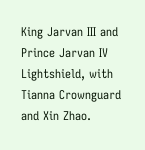King Jarvan III and Prince Jarvan IV Lightshield, with Tianna Crownguard and Xin Zhao.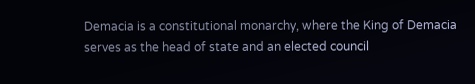Demacia is a constitutional monarchy, where the King of Demacia serves as the head of state and an elected council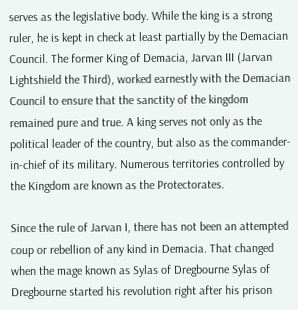serves as the legislative body. While the king is a strong ruler, he is kept in check at least partially by the Demacian Council. The former King of Demacia, Jarvan III (Jarvan Lightshield the Third), worked earnestly with the Demacian Council to ensure that the sanctity of the kingdom remained pure and true. A king serves not only as the political leader of the country, but also as the commander-in-chief of its military. Numerous territories controlled by the Kingdom are known as the Protectorates.

Since the rule of Jarvan I, there has not been an attempted coup or rebellion of any kind in Demacia. That changed when the mage known as Sylas of Dregbourne Sylas of Dregbourne started his revolution right after his prison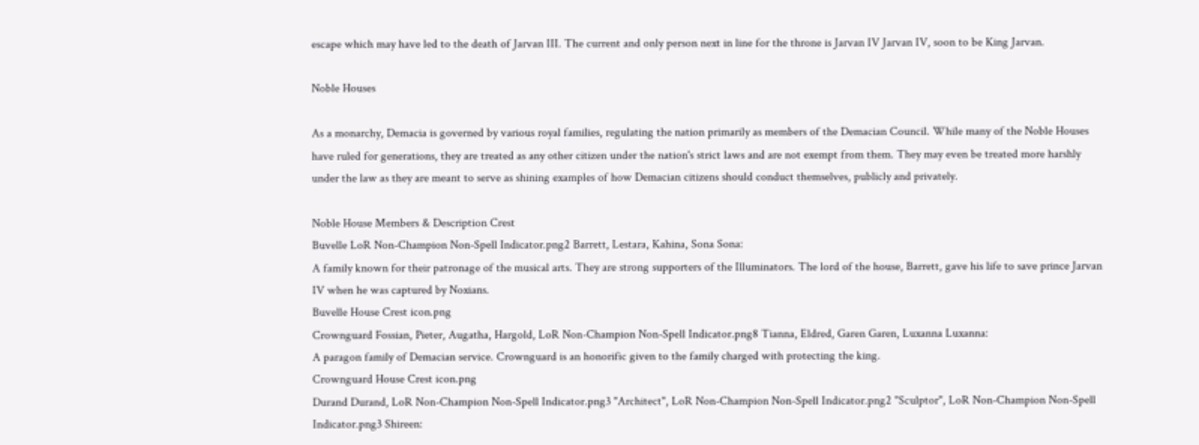escape which may have led to the death of Jarvan III. The current and only person next in line for the throne is Jarvan IV Jarvan IV, soon to be King Jarvan.

Noble Houses

As a monarchy, Demacia is governed by various royal families, regulating the nation primarily as members of the Demacian Council. While many of the Noble Houses have ruled for generations, they are treated as any other citizen under the nation's strict laws and are not exempt from them. They may even be treated more harshly under the law as they are meant to serve as shining examples of how Demacian citizens should conduct themselves, publicly and privately.

Noble House Members & Description Crest
Buvelle LoR Non-Champion Non-Spell Indicator.png2 Barrett, Lestara, Kahina, Sona Sona:
A family known for their patronage of the musical arts. They are strong supporters of the Illuminators. The lord of the house, Barrett, gave his life to save prince Jarvan IV when he was captured by Noxians.
Buvelle House Crest icon.png
Crownguard Fossian, Pieter, Augatha, Hargold, LoR Non-Champion Non-Spell Indicator.png8 Tianna, Eldred, Garen Garen, Luxanna Luxanna:
A paragon family of Demacian service. Crownguard is an honorific given to the family charged with protecting the king.
Crownguard House Crest icon.png
Durand Durand, LoR Non-Champion Non-Spell Indicator.png3 "Architect", LoR Non-Champion Non-Spell Indicator.png2 "Sculptor", LoR Non-Champion Non-Spell Indicator.png3 Shireen: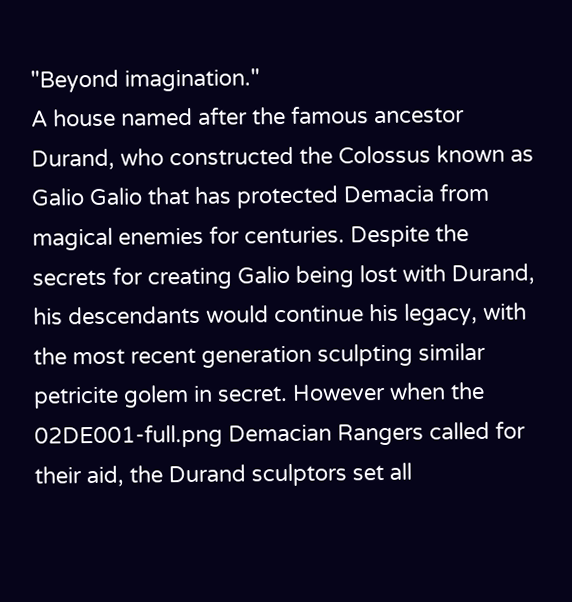"Beyond imagination."
A house named after the famous ancestor Durand, who constructed the Colossus known as Galio Galio that has protected Demacia from magical enemies for centuries. Despite the secrets for creating Galio being lost with Durand, his descendants would continue his legacy, with the most recent generation sculpting similar petricite golem in secret. However when the 02DE001-full.png Demacian Rangers called for their aid, the Durand sculptors set all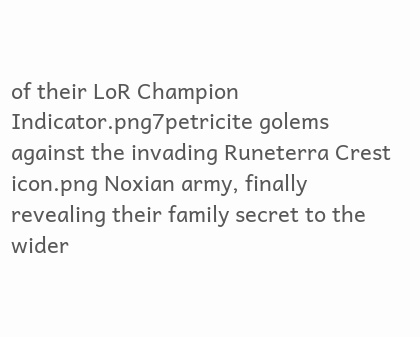of their LoR Champion Indicator.png7petricite golems against the invading Runeterra Crest icon.png Noxian army, finally revealing their family secret to the wider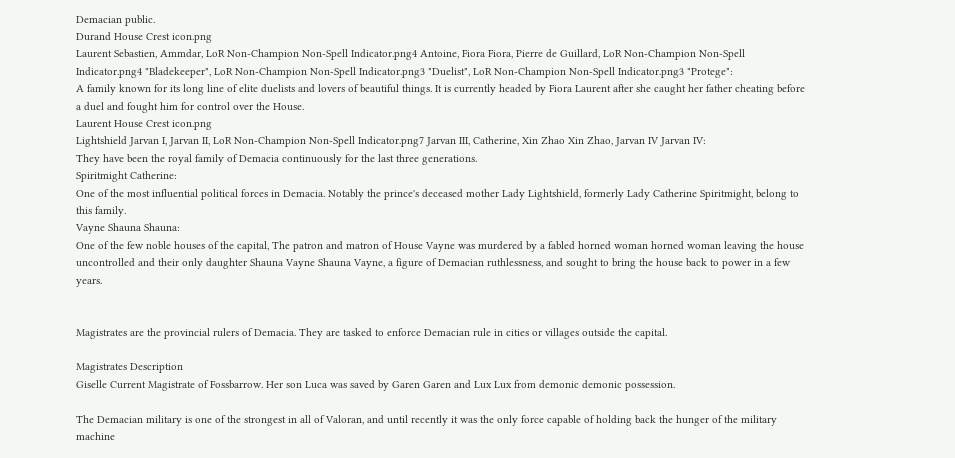Demacian public.
Durand House Crest icon.png
Laurent Sebastien, Ammdar, LoR Non-Champion Non-Spell Indicator.png4 Antoine, Fiora Fiora, Pierre de Guillard, LoR Non-Champion Non-Spell Indicator.png4 "Bladekeeper", LoR Non-Champion Non-Spell Indicator.png3 "Duelist", LoR Non-Champion Non-Spell Indicator.png3 "Protege":
A family known for its long line of elite duelists and lovers of beautiful things. It is currently headed by Fiora Laurent after she caught her father cheating before a duel and fought him for control over the House.
Laurent House Crest icon.png
Lightshield Jarvan I, Jarvan II, LoR Non-Champion Non-Spell Indicator.png7 Jarvan III, Catherine, Xin Zhao Xin Zhao, Jarvan IV Jarvan IV:
They have been the royal family of Demacia continuously for the last three generations.
Spiritmight Catherine:
One of the most influential political forces in Demacia. Notably the prince's deceased mother Lady Lightshield, formerly Lady Catherine Spiritmight, belong to this family.
Vayne Shauna Shauna:
One of the few noble houses of the capital, The patron and matron of House Vayne was murdered by a fabled horned woman horned woman leaving the house uncontrolled and their only daughter Shauna Vayne Shauna Vayne, a figure of Demacian ruthlessness, and sought to bring the house back to power in a few years.


Magistrates are the provincial rulers of Demacia. They are tasked to enforce Demacian rule in cities or villages outside the capital.

Magistrates Description
Giselle Current Magistrate of Fossbarrow. Her son Luca was saved by Garen Garen and Lux Lux from demonic demonic possession.

The Demacian military is one of the strongest in all of Valoran, and until recently it was the only force capable of holding back the hunger of the military machine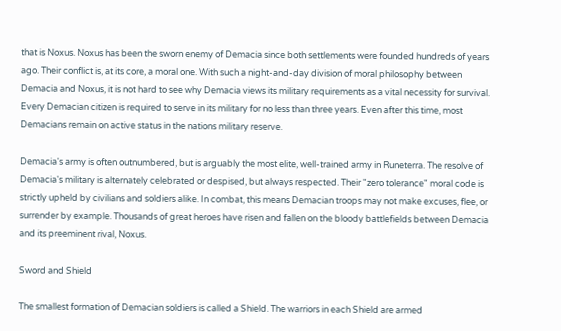that is Noxus. Noxus has been the sworn enemy of Demacia since both settlements were founded hundreds of years ago. Their conflict is, at its core, a moral one. With such a night-and-day division of moral philosophy between Demacia and Noxus, it is not hard to see why Demacia views its military requirements as a vital necessity for survival. Every Demacian citizen is required to serve in its military for no less than three years. Even after this time, most Demacians remain on active status in the nations military reserve.

Demacia's army is often outnumbered, but is arguably the most elite, well-trained army in Runeterra. The resolve of Demacia's military is alternately celebrated or despised, but always respected. Their "zero tolerance" moral code is strictly upheld by civilians and soldiers alike. In combat, this means Demacian troops may not make excuses, flee, or surrender by example. Thousands of great heroes have risen and fallen on the bloody battlefields between Demacia and its preeminent rival, Noxus.

Sword and Shield

The smallest formation of Demacian soldiers is called a Shield. The warriors in each Shield are armed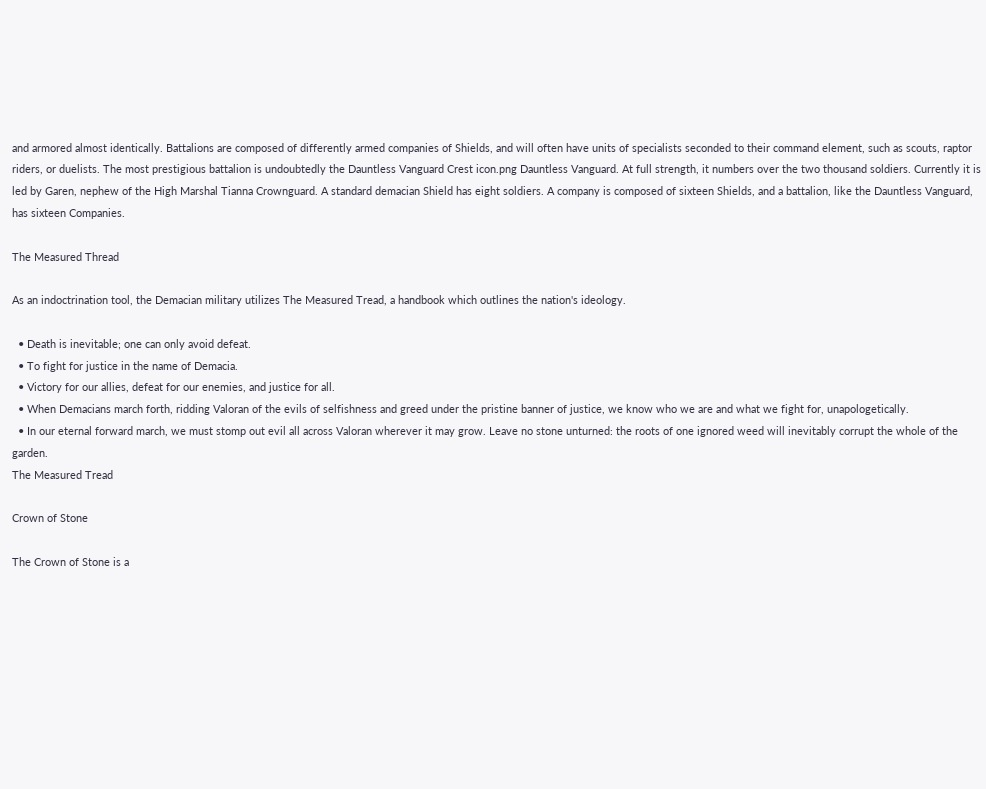and armored almost identically. Battalions are composed of differently armed companies of Shields, and will often have units of specialists seconded to their command element, such as scouts, raptor riders, or duelists. The most prestigious battalion is undoubtedly the Dauntless Vanguard Crest icon.png Dauntless Vanguard. At full strength, it numbers over the two thousand soldiers. Currently it is led by Garen, nephew of the High Marshal Tianna Crownguard. A standard demacian Shield has eight soldiers. A company is composed of sixteen Shields, and a battalion, like the Dauntless Vanguard, has sixteen Companies.

The Measured Thread

As an indoctrination tool, the Demacian military utilizes The Measured Tread, a handbook which outlines the nation's ideology.

  • Death is inevitable; one can only avoid defeat.
  • To fight for justice in the name of Demacia.
  • Victory for our allies, defeat for our enemies, and justice for all.
  • When Demacians march forth, ridding Valoran of the evils of selfishness and greed under the pristine banner of justice, we know who we are and what we fight for, unapologetically.
  • In our eternal forward march, we must stomp out evil all across Valoran wherever it may grow. Leave no stone unturned: the roots of one ignored weed will inevitably corrupt the whole of the garden.
The Measured Tread

Crown of Stone

The Crown of Stone is a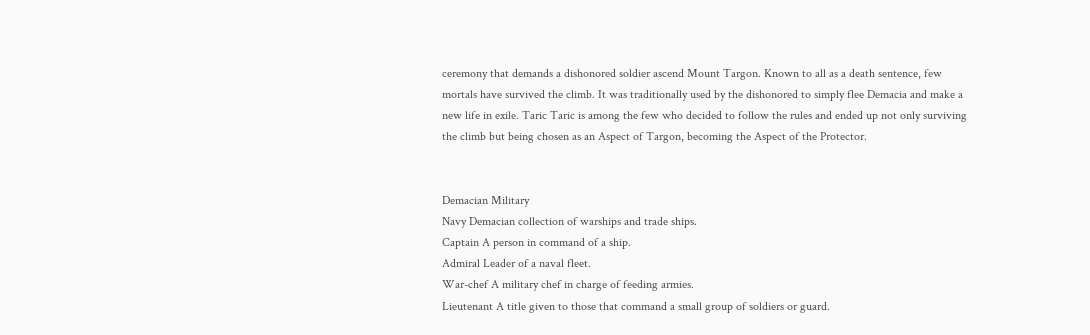ceremony that demands a dishonored soldier ascend Mount Targon. Known to all as a death sentence, few mortals have survived the climb. It was traditionally used by the dishonored to simply flee Demacia and make a new life in exile. Taric Taric is among the few who decided to follow the rules and ended up not only surviving the climb but being chosen as an Aspect of Targon, becoming the Aspect of the Protector.


Demacian Military
Navy Demacian collection of warships and trade ships.
Captain A person in command of a ship.
Admiral Leader of a naval fleet.
War-chef A military chef in charge of feeding armies.
Lieutenant A title given to those that command a small group of soldiers or guard.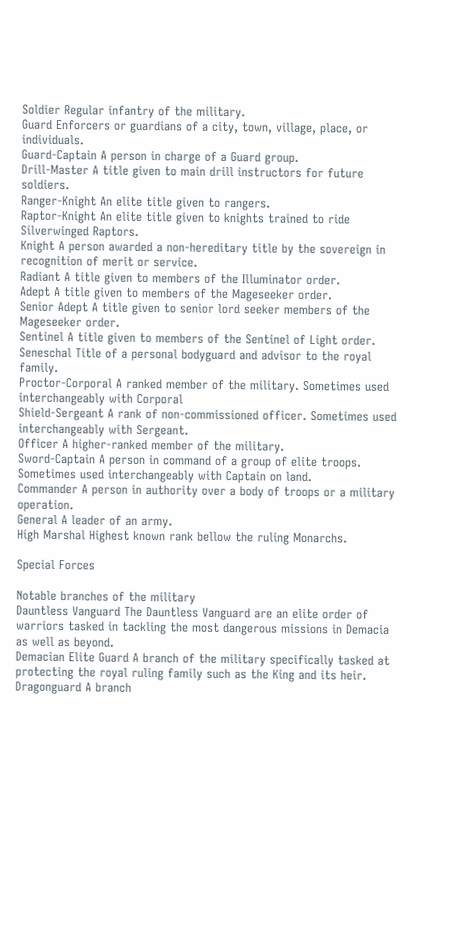Soldier Regular infantry of the military.
Guard Enforcers or guardians of a city, town, village, place, or individuals.
Guard-Captain A person in charge of a Guard group.
Drill-Master A title given to main drill instructors for future soldiers.
Ranger-Knight An elite title given to rangers.
Raptor-Knight An elite title given to knights trained to ride Silverwinged Raptors.
Knight A person awarded a non-hereditary title by the sovereign in recognition of merit or service.
Radiant A title given to members of the Illuminator order.
Adept A title given to members of the Mageseeker order.
Senior Adept A title given to senior lord seeker members of the Mageseeker order.
Sentinel A title given to members of the Sentinel of Light order.
Seneschal Title of a personal bodyguard and advisor to the royal family.
Proctor-Corporal A ranked member of the military. Sometimes used interchangeably with Corporal
Shield-Sergeant A rank of non-commissioned officer. Sometimes used interchangeably with Sergeant.
Officer A higher-ranked member of the military.
Sword-Captain A person in command of a group of elite troops. Sometimes used interchangeably with Captain on land.
Commander A person in authority over a body of troops or a military operation.
General A leader of an army.
High Marshal Highest known rank bellow the ruling Monarchs.

Special Forces

Notable branches of the military
Dauntless Vanguard The Dauntless Vanguard are an elite order of warriors tasked in tackling the most dangerous missions in Demacia as well as beyond.
Demacian Elite Guard A branch of the military specifically tasked at protecting the royal ruling family such as the King and its heir.
Dragonguard A branch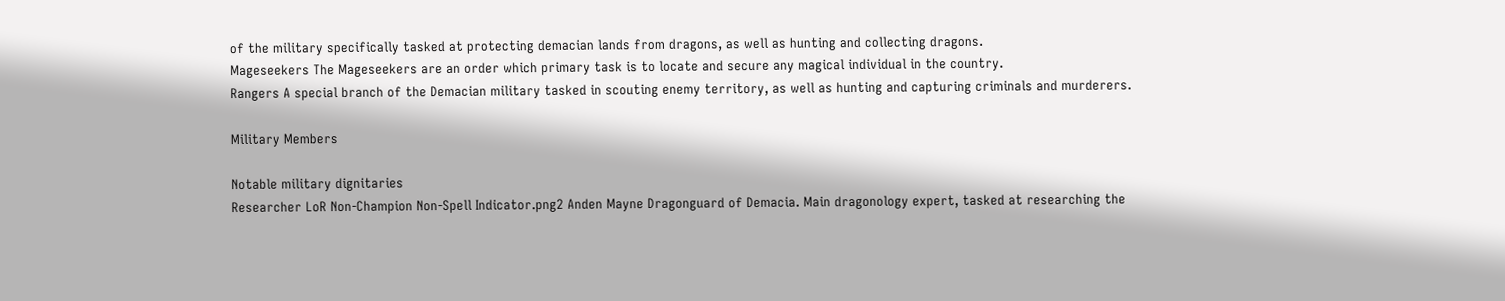of the military specifically tasked at protecting demacian lands from dragons, as well as hunting and collecting dragons.
Mageseekers The Mageseekers are an order which primary task is to locate and secure any magical individual in the country.
Rangers A special branch of the Demacian military tasked in scouting enemy territory, as well as hunting and capturing criminals and murderers.

Military Members

Notable military dignitaries
Researcher LoR Non-Champion Non-Spell Indicator.png2 Anden Mayne Dragonguard of Demacia. Main dragonology expert, tasked at researching the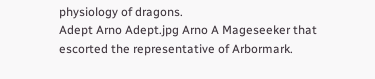physiology of dragons.
Adept Arno Adept.jpg Arno A Mageseeker that escorted the representative of Arbormark.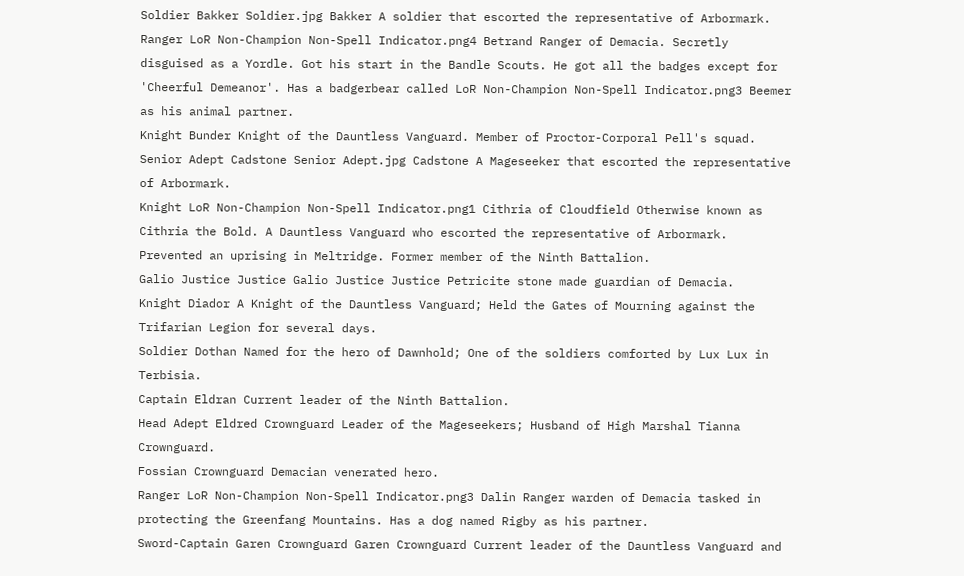Soldier Bakker Soldier.jpg Bakker A soldier that escorted the representative of Arbormark.
Ranger LoR Non-Champion Non-Spell Indicator.png4 Betrand Ranger of Demacia. Secretly disguised as a Yordle. Got his start in the Bandle Scouts. He got all the badges except for 'Cheerful Demeanor'. Has a badgerbear called LoR Non-Champion Non-Spell Indicator.png3 Beemer as his animal partner.
Knight Bunder Knight of the Dauntless Vanguard. Member of Proctor-Corporal Pell's squad.
Senior Adept Cadstone Senior Adept.jpg Cadstone A Mageseeker that escorted the representative of Arbormark.
Knight LoR Non-Champion Non-Spell Indicator.png1 Cithria of Cloudfield Otherwise known as Cithria the Bold. A Dauntless Vanguard who escorted the representative of Arbormark. Prevented an uprising in Meltridge. Former member of the Ninth Battalion.
Galio Justice Justice Galio Justice Justice Petricite stone made guardian of Demacia.
Knight Diador A Knight of the Dauntless Vanguard; Held the Gates of Mourning against the Trifarian Legion for several days.
Soldier Dothan Named for the hero of Dawnhold; One of the soldiers comforted by Lux Lux in Terbisia.
Captain Eldran Current leader of the Ninth Battalion.
Head Adept Eldred Crownguard Leader of the Mageseekers; Husband of High Marshal Tianna Crownguard.
Fossian Crownguard Demacian venerated hero.
Ranger LoR Non-Champion Non-Spell Indicator.png3 Dalin Ranger warden of Demacia tasked in protecting the Greenfang Mountains. Has a dog named Rigby as his partner.
Sword-Captain Garen Crownguard Garen Crownguard Current leader of the Dauntless Vanguard and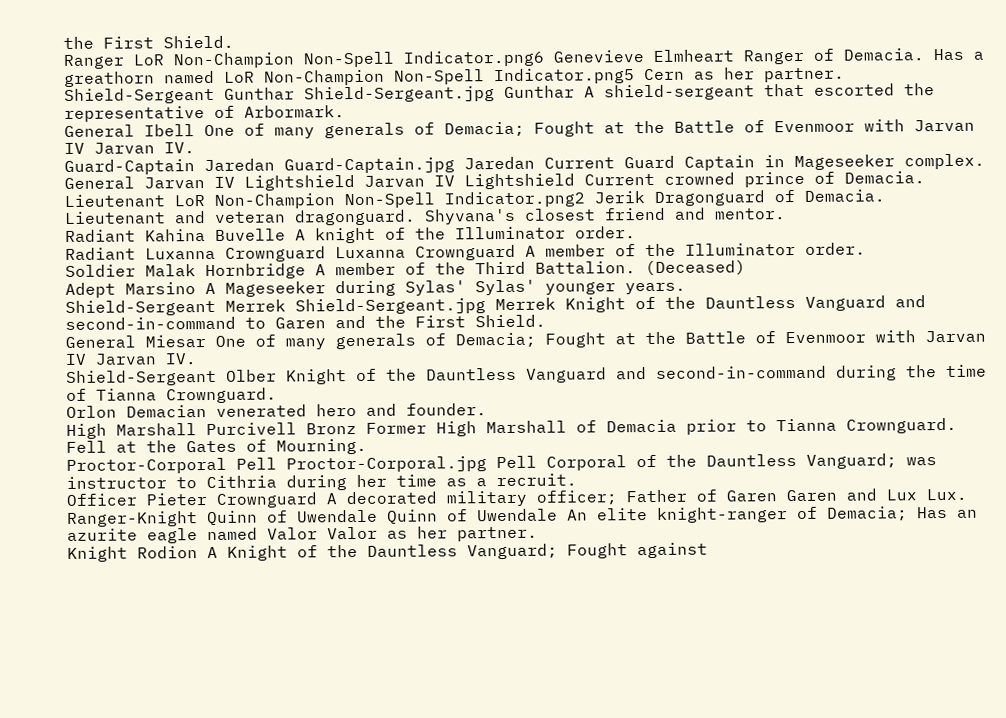the First Shield.
Ranger LoR Non-Champion Non-Spell Indicator.png6 Genevieve Elmheart Ranger of Demacia. Has a greathorn named LoR Non-Champion Non-Spell Indicator.png5 Cern as her partner.
Shield-Sergeant Gunthar Shield-Sergeant.jpg Gunthar A shield-sergeant that escorted the representative of Arbormark.
General Ibell One of many generals of Demacia; Fought at the Battle of Evenmoor with Jarvan IV Jarvan IV.
Guard-Captain Jaredan Guard-Captain.jpg Jaredan Current Guard Captain in Mageseeker complex.
General Jarvan IV Lightshield Jarvan IV Lightshield Current crowned prince of Demacia.
Lieutenant LoR Non-Champion Non-Spell Indicator.png2 Jerik Dragonguard of Demacia. Lieutenant and veteran dragonguard. Shyvana's closest friend and mentor.
Radiant Kahina Buvelle A knight of the Illuminator order.
Radiant Luxanna Crownguard Luxanna Crownguard A member of the Illuminator order.
Soldier Malak Hornbridge A member of the Third Battalion. (Deceased)
Adept Marsino A Mageseeker during Sylas' Sylas' younger years.
Shield-Sergeant Merrek Shield-Sergeant.jpg Merrek Knight of the Dauntless Vanguard and second-in-command to Garen and the First Shield.
General Miesar One of many generals of Demacia; Fought at the Battle of Evenmoor with Jarvan IV Jarvan IV.
Shield-Sergeant Olber Knight of the Dauntless Vanguard and second-in-command during the time of Tianna Crownguard.
Orlon Demacian venerated hero and founder.
High Marshall Purcivell Bronz Former High Marshall of Demacia prior to Tianna Crownguard. Fell at the Gates of Mourning.
Proctor-Corporal Pell Proctor-Corporal.jpg Pell Corporal of the Dauntless Vanguard; was instructor to Cithria during her time as a recruit.
Officer Pieter Crownguard A decorated military officer; Father of Garen Garen and Lux Lux.
Ranger-Knight Quinn of Uwendale Quinn of Uwendale An elite knight-ranger of Demacia; Has an azurite eagle named Valor Valor as her partner.
Knight Rodion A Knight of the Dauntless Vanguard; Fought against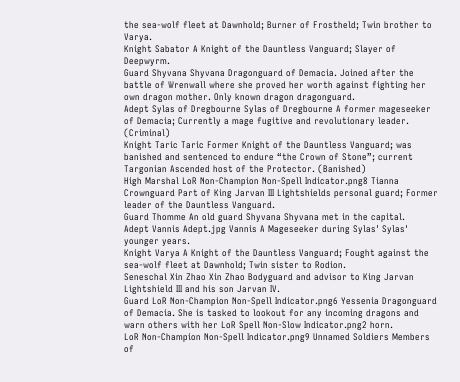the sea-wolf fleet at Dawnhold; Burner of Frostheld; Twin brother to Varya.
Knight Sabator A Knight of the Dauntless Vanguard; Slayer of Deepwyrm.
Guard Shyvana Shyvana Dragonguard of Demacia. Joined after the battle of Wrenwall where she proved her worth against fighting her own dragon mother. Only known dragon dragonguard.
Adept Sylas of Dregbourne Sylas of Dregbourne A former mageseeker of Demacia; Currently a mage fugitive and revolutionary leader. (Criminal)
Knight Taric Taric Former Knight of the Dauntless Vanguard; was banished and sentenced to endure “the Crown of Stone”; current Targonian Ascended host of the Protector. (Banished)
High Marshal LoR Non-Champion Non-Spell Indicator.png8 Tianna Crownguard Part of King Jarvan III Lightshields personal guard; Former leader of the Dauntless Vanguard.
Guard Thomme An old guard Shyvana Shyvana met in the capital.
Adept Vannis Adept.jpg Vannis A Mageseeker during Sylas' Sylas' younger years.
Knight Varya A Knight of the Dauntless Vanguard; Fought against the sea-wolf fleet at Dawnhold; Twin sister to Rodion.
Seneschal Xin Zhao Xin Zhao Bodyguard and advisor to King Jarvan Lightshield III and his son Jarvan IV.
Guard LoR Non-Champion Non-Spell Indicator.png6 Yessenia Dragonguard of Demacia. She is tasked to lookout for any incoming dragons and warn others with her LoR Spell Non-Slow Indicator.png2 horn.
LoR Non-Champion Non-Spell Indicator.png9 Unnamed Soldiers Members of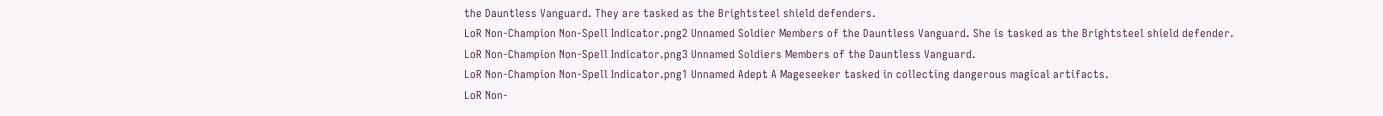the Dauntless Vanguard. They are tasked as the Brightsteel shield defenders.
LoR Non-Champion Non-Spell Indicator.png2 Unnamed Soldier Members of the Dauntless Vanguard. She is tasked as the Brightsteel shield defender.
LoR Non-Champion Non-Spell Indicator.png3 Unnamed Soldiers Members of the Dauntless Vanguard.
LoR Non-Champion Non-Spell Indicator.png1 Unnamed Adept A Mageseeker tasked in collecting dangerous magical artifacts.
LoR Non-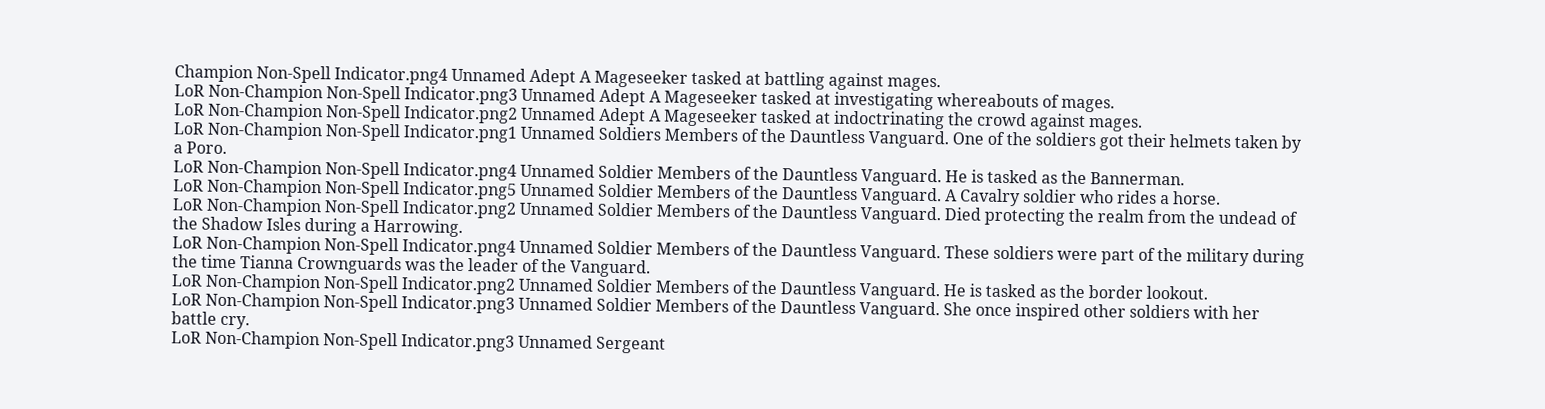Champion Non-Spell Indicator.png4 Unnamed Adept A Mageseeker tasked at battling against mages.
LoR Non-Champion Non-Spell Indicator.png3 Unnamed Adept A Mageseeker tasked at investigating whereabouts of mages.
LoR Non-Champion Non-Spell Indicator.png2 Unnamed Adept A Mageseeker tasked at indoctrinating the crowd against mages.
LoR Non-Champion Non-Spell Indicator.png1 Unnamed Soldiers Members of the Dauntless Vanguard. One of the soldiers got their helmets taken by a Poro.
LoR Non-Champion Non-Spell Indicator.png4 Unnamed Soldier Members of the Dauntless Vanguard. He is tasked as the Bannerman.
LoR Non-Champion Non-Spell Indicator.png5 Unnamed Soldier Members of the Dauntless Vanguard. A Cavalry soldier who rides a horse.
LoR Non-Champion Non-Spell Indicator.png2 Unnamed Soldier Members of the Dauntless Vanguard. Died protecting the realm from the undead of the Shadow Isles during a Harrowing.
LoR Non-Champion Non-Spell Indicator.png4 Unnamed Soldier Members of the Dauntless Vanguard. These soldiers were part of the military during the time Tianna Crownguards was the leader of the Vanguard.
LoR Non-Champion Non-Spell Indicator.png2 Unnamed Soldier Members of the Dauntless Vanguard. He is tasked as the border lookout.
LoR Non-Champion Non-Spell Indicator.png3 Unnamed Soldier Members of the Dauntless Vanguard. She once inspired other soldiers with her battle cry.
LoR Non-Champion Non-Spell Indicator.png3 Unnamed Sergeant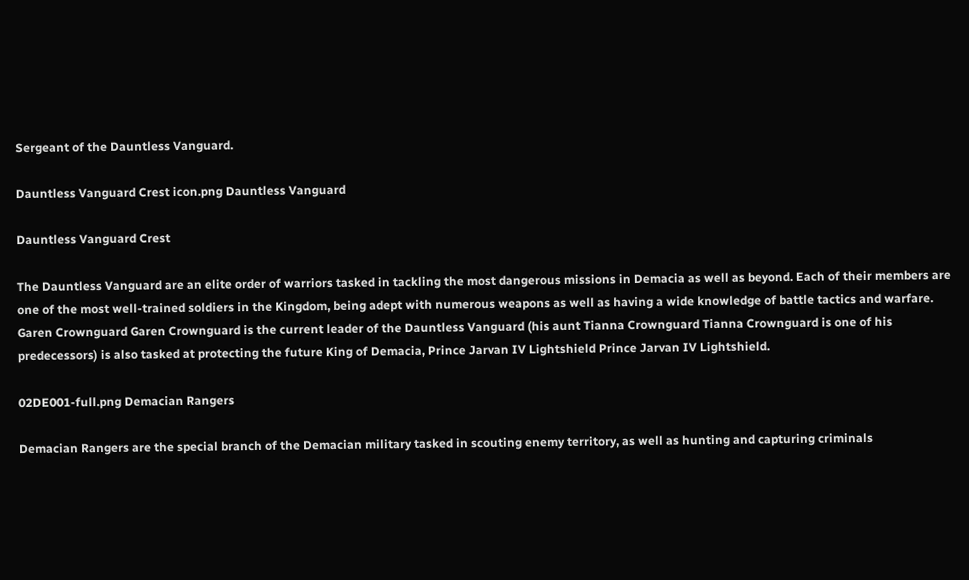Sergeant of the Dauntless Vanguard.

Dauntless Vanguard Crest icon.png Dauntless Vanguard

Dauntless Vanguard Crest

The Dauntless Vanguard are an elite order of warriors tasked in tackling the most dangerous missions in Demacia as well as beyond. Each of their members are one of the most well-trained soldiers in the Kingdom, being adept with numerous weapons as well as having a wide knowledge of battle tactics and warfare. Garen Crownguard Garen Crownguard is the current leader of the Dauntless Vanguard (his aunt Tianna Crownguard Tianna Crownguard is one of his predecessors) is also tasked at protecting the future King of Demacia, Prince Jarvan IV Lightshield Prince Jarvan IV Lightshield.

02DE001-full.png Demacian Rangers

Demacian Rangers are the special branch of the Demacian military tasked in scouting enemy territory, as well as hunting and capturing criminals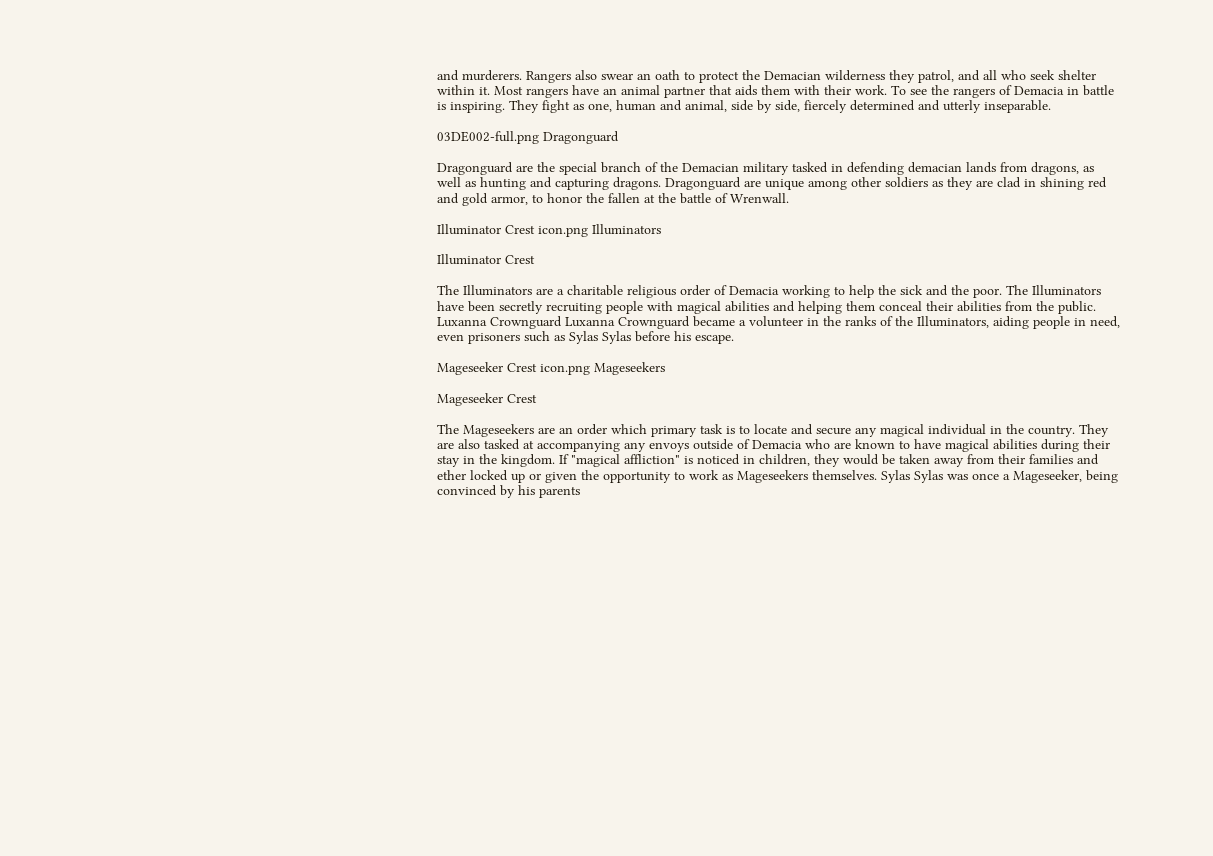and murderers. Rangers also swear an oath to protect the Demacian wilderness they patrol, and all who seek shelter within it. Most rangers have an animal partner that aids them with their work. To see the rangers of Demacia in battle is inspiring. They fight as one, human and animal, side by side, fiercely determined and utterly inseparable.

03DE002-full.png Dragonguard

Dragonguard are the special branch of the Demacian military tasked in defending demacian lands from dragons, as well as hunting and capturing dragons. Dragonguard are unique among other soldiers as they are clad in shining red and gold armor, to honor the fallen at the battle of Wrenwall.

Illuminator Crest icon.png Illuminators

Illuminator Crest

The Illuminators are a charitable religious order of Demacia working to help the sick and the poor. The Illuminators have been secretly recruiting people with magical abilities and helping them conceal their abilities from the public. Luxanna Crownguard Luxanna Crownguard became a volunteer in the ranks of the Illuminators, aiding people in need, even prisoners such as Sylas Sylas before his escape.

Mageseeker Crest icon.png Mageseekers

Mageseeker Crest

The Mageseekers are an order which primary task is to locate and secure any magical individual in the country. They are also tasked at accompanying any envoys outside of Demacia who are known to have magical abilities during their stay in the kingdom. If "magical affliction" is noticed in children, they would be taken away from their families and ether locked up or given the opportunity to work as Mageseekers themselves. Sylas Sylas was once a Mageseeker, being convinced by his parents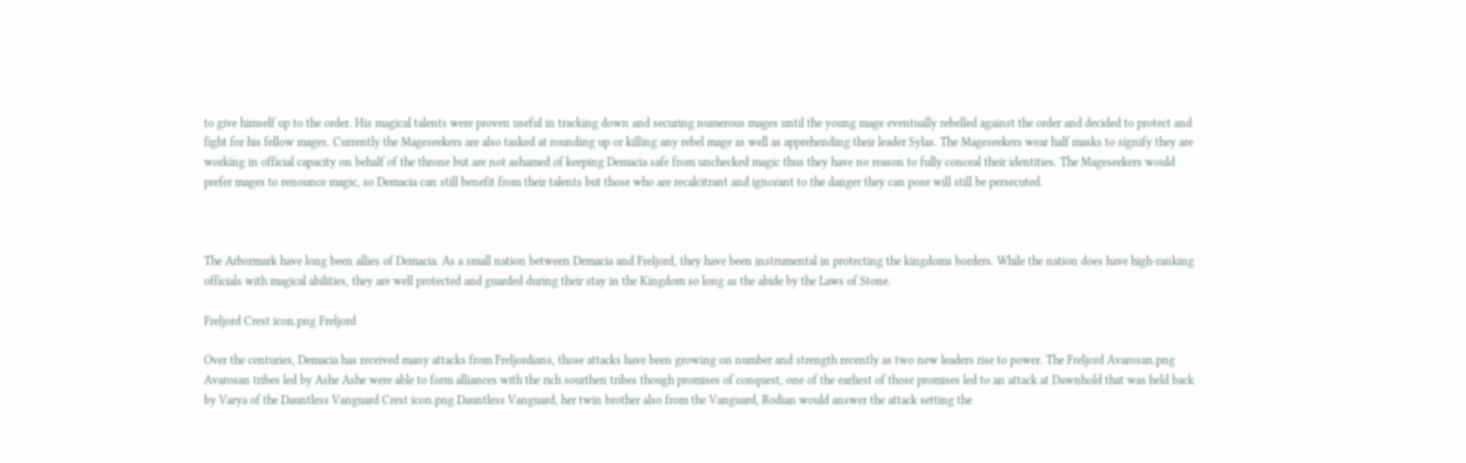to give himself up to the order. His magical talents were proven useful in tracking down and securing numerous mages until the young mage eventually rebelled against the order and decided to protect and fight for his fellow mages. Currently the Mageseekers are also tasked at rounding up or killing any rebel mage as well as apprehending their leader Sylas. The Mageseekers wear half masks to signify they are working in official capacity on behalf of the throne but are not ashamed of keeping Demacia safe from unchecked magic thus they have no reason to fully conceal their identities. The Mageseekers would prefer mages to renounce magic, so Demacia can still benefit from their talents but those who are recalcitrant and ignorant to the danger they can pose will still be persecuted.



The Arbormark have long been allies of Demacia. As a small nation between Demacia and Freljord, they have been instrumental in protecting the kingdoms borders. While the nation does have high-ranking officials with magical abilities, they are well protected and guarded during their stay in the Kingdom so long as the abide by the Laws of Stone.

Freljord Crest icon.png Freljord

Over the centuries, Demacia has received many attacks from Freljordians, those attacks have been growing on number and strength recently as two new leaders rise to power. The Freljord Avarosan.png Avarosan tribes led by Ashe Ashe were able to form alliances with the rich sourthen tribes though promises of conquest, one of the earliest of those promises led to an attack at Dawnhold that was held back by Varya of the Dauntless Vanguard Crest icon.png Dauntless Vanguard, her twin brother also from the Vanguard, Rodian would answer the attack setting the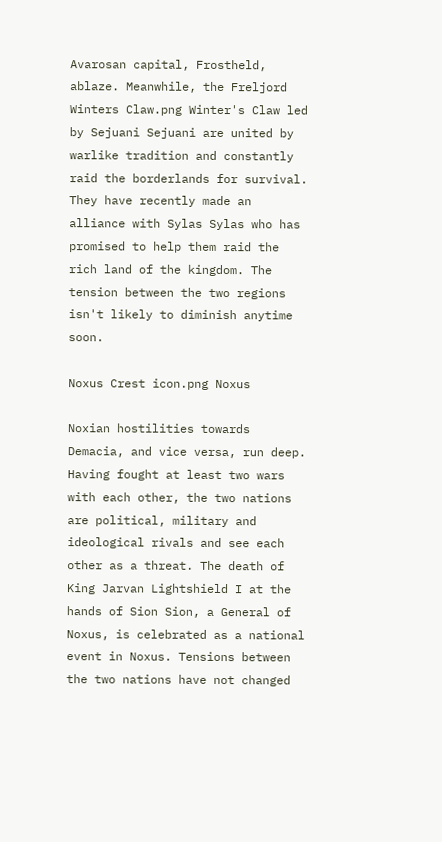Avarosan capital, Frostheld, ablaze. Meanwhile, the Freljord Winters Claw.png Winter's Claw led by Sejuani Sejuani are united by warlike tradition and constantly raid the borderlands for survival. They have recently made an alliance with Sylas Sylas who has promised to help them raid the rich land of the kingdom. The tension between the two regions isn't likely to diminish anytime soon.

Noxus Crest icon.png Noxus

Noxian hostilities towards Demacia, and vice versa, run deep. Having fought at least two wars with each other, the two nations are political, military and ideological rivals and see each other as a threat. The death of King Jarvan Lightshield I at the hands of Sion Sion, a General of Noxus, is celebrated as a national event in Noxus. Tensions between the two nations have not changed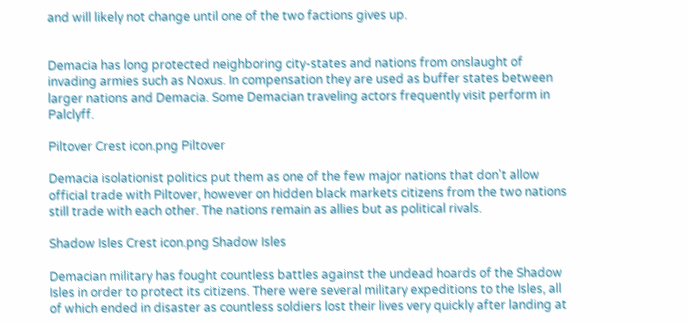and will likely not change until one of the two factions gives up.


Demacia has long protected neighboring city-states and nations from onslaught of invading armies such as Noxus. In compensation they are used as buffer states between larger nations and Demacia. Some Demacian traveling actors frequently visit perform in Palclyff.

Piltover Crest icon.png Piltover

Demacia isolationist politics put them as one of the few major nations that don't allow official trade with Piltover, however on hidden black markets citizens from the two nations still trade with each other. The nations remain as allies but as political rivals.

Shadow Isles Crest icon.png Shadow Isles

Demacian military has fought countless battles against the undead hoards of the Shadow Isles in order to protect its citizens. There were several military expeditions to the Isles, all of which ended in disaster as countless soldiers lost their lives very quickly after landing at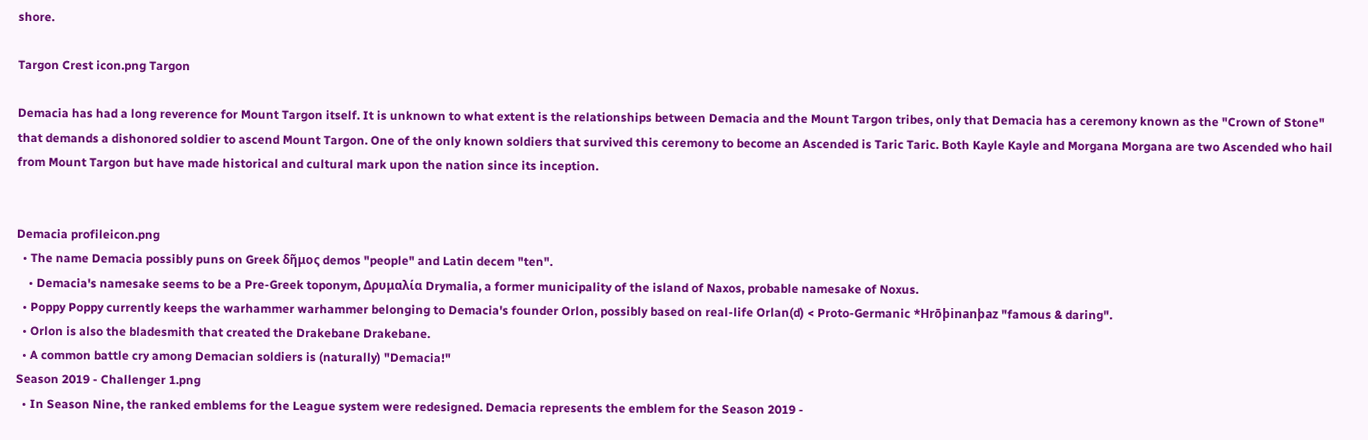shore.

Targon Crest icon.png Targon

Demacia has had a long reverence for Mount Targon itself. It is unknown to what extent is the relationships between Demacia and the Mount Targon tribes, only that Demacia has a ceremony known as the "Crown of Stone" that demands a dishonored soldier to ascend Mount Targon. One of the only known soldiers that survived this ceremony to become an Ascended is Taric Taric. Both Kayle Kayle and Morgana Morgana are two Ascended who hail from Mount Targon but have made historical and cultural mark upon the nation since its inception.


Demacia profileicon.png
  • The name Demacia possibly puns on Greek δῆμος demos "people" and Latin decem "ten".
    • Demacia's namesake seems to be a Pre-Greek toponym, Δρυμαλία Drymalia, a former municipality of the island of Naxos, probable namesake of Noxus.
  • Poppy Poppy currently keeps the warhammer warhammer belonging to Demacia's founder Orlon, possibly based on real-life Orlan(d) < Proto-Germanic *Hrōþinanþaz "famous & daring".
  • Orlon is also the bladesmith that created the Drakebane Drakebane.
  • A common battle cry among Demacian soldiers is (naturally) "Demacia!"
Season 2019 - Challenger 1.png
  • In Season Nine, the ranked emblems for the League system were redesigned. Demacia represents the emblem for the Season 2019 -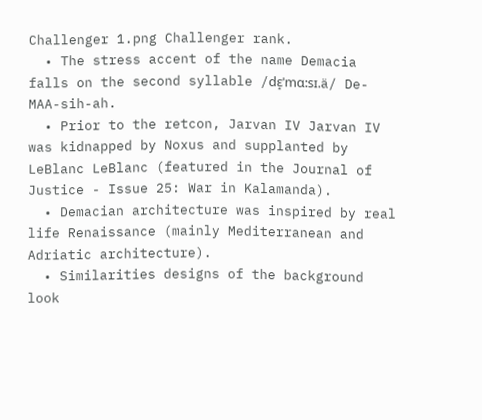Challenger 1.png Challenger rank.
  • The stress accent of the name Demacia falls on the second syllable /dɛ̝ˈmɑ:sɪ.ä/ De-MAA-sih-ah.
  • Prior to the retcon, Jarvan IV Jarvan IV was kidnapped by Noxus and supplanted by LeBlanc LeBlanc (featured in the Journal of Justice - Issue 25: War in Kalamanda).
  • Demacian architecture was inspired by real life Renaissance (mainly Mediterranean and Adriatic architecture).
  • Similarities designs of the background look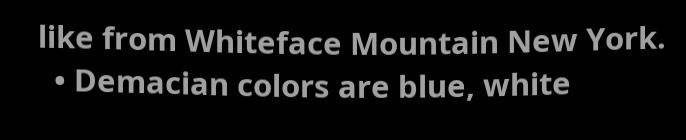like from Whiteface Mountain New York.
  • Demacian colors are blue, white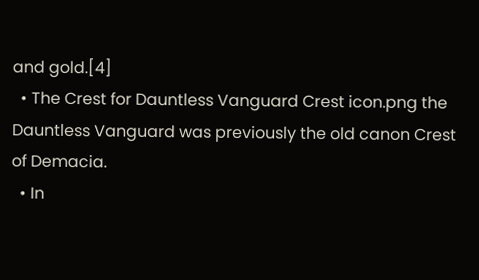and gold.[4]
  • The Crest for Dauntless Vanguard Crest icon.png the Dauntless Vanguard was previously the old canon Crest of Demacia.
  • In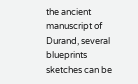the ancient manuscript of Durand, several blueprints sketches can be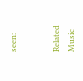seen:


Related Music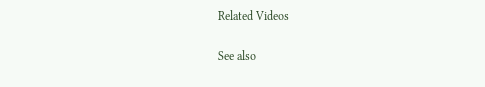Related Videos

See also